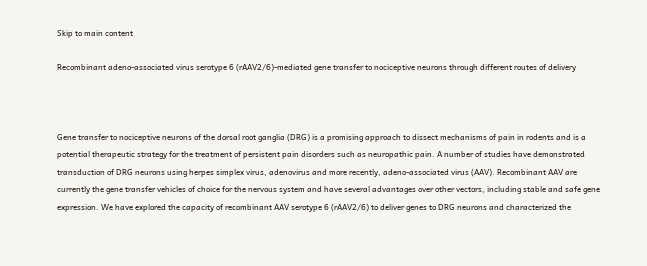Skip to main content

Recombinant adeno-associated virus serotype 6 (rAAV2/6)-mediated gene transfer to nociceptive neurons through different routes of delivery



Gene transfer to nociceptive neurons of the dorsal root ganglia (DRG) is a promising approach to dissect mechanisms of pain in rodents and is a potential therapeutic strategy for the treatment of persistent pain disorders such as neuropathic pain. A number of studies have demonstrated transduction of DRG neurons using herpes simplex virus, adenovirus and more recently, adeno-associated virus (AAV). Recombinant AAV are currently the gene transfer vehicles of choice for the nervous system and have several advantages over other vectors, including stable and safe gene expression. We have explored the capacity of recombinant AAV serotype 6 (rAAV2/6) to deliver genes to DRG neurons and characterized the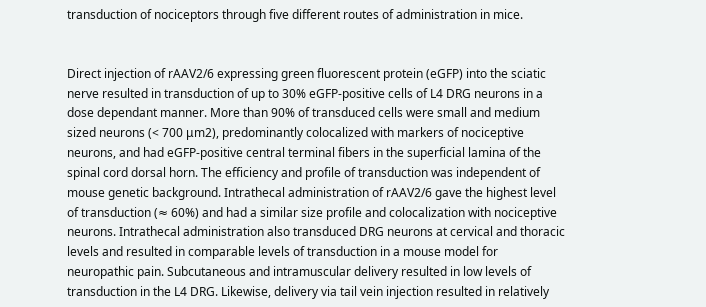transduction of nociceptors through five different routes of administration in mice.


Direct injection of rAAV2/6 expressing green fluorescent protein (eGFP) into the sciatic nerve resulted in transduction of up to 30% eGFP-positive cells of L4 DRG neurons in a dose dependant manner. More than 90% of transduced cells were small and medium sized neurons (< 700 μm2), predominantly colocalized with markers of nociceptive neurons, and had eGFP-positive central terminal fibers in the superficial lamina of the spinal cord dorsal horn. The efficiency and profile of transduction was independent of mouse genetic background. Intrathecal administration of rAAV2/6 gave the highest level of transduction (≈ 60%) and had a similar size profile and colocalization with nociceptive neurons. Intrathecal administration also transduced DRG neurons at cervical and thoracic levels and resulted in comparable levels of transduction in a mouse model for neuropathic pain. Subcutaneous and intramuscular delivery resulted in low levels of transduction in the L4 DRG. Likewise, delivery via tail vein injection resulted in relatively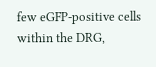few eGFP-positive cells within the DRG,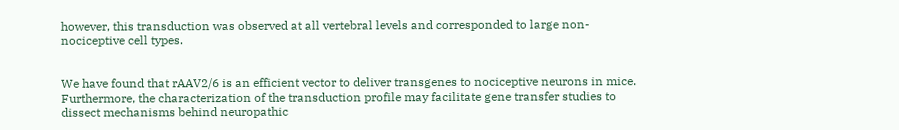however, this transduction was observed at all vertebral levels and corresponded to large non-nociceptive cell types.


We have found that rAAV2/6 is an efficient vector to deliver transgenes to nociceptive neurons in mice. Furthermore, the characterization of the transduction profile may facilitate gene transfer studies to dissect mechanisms behind neuropathic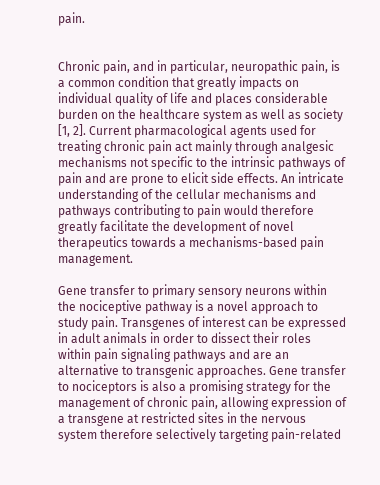pain.


Chronic pain, and in particular, neuropathic pain, is a common condition that greatly impacts on individual quality of life and places considerable burden on the healthcare system as well as society [1, 2]. Current pharmacological agents used for treating chronic pain act mainly through analgesic mechanisms not specific to the intrinsic pathways of pain and are prone to elicit side effects. An intricate understanding of the cellular mechanisms and pathways contributing to pain would therefore greatly facilitate the development of novel therapeutics towards a mechanisms-based pain management.

Gene transfer to primary sensory neurons within the nociceptive pathway is a novel approach to study pain. Transgenes of interest can be expressed in adult animals in order to dissect their roles within pain signaling pathways and are an alternative to transgenic approaches. Gene transfer to nociceptors is also a promising strategy for the management of chronic pain, allowing expression of a transgene at restricted sites in the nervous system therefore selectively targeting pain-related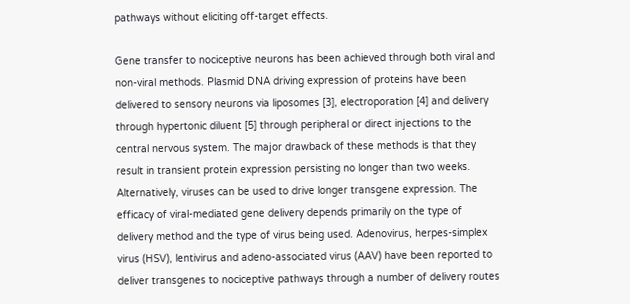pathways without eliciting off-target effects.

Gene transfer to nociceptive neurons has been achieved through both viral and non-viral methods. Plasmid DNA driving expression of proteins have been delivered to sensory neurons via liposomes [3], electroporation [4] and delivery through hypertonic diluent [5] through peripheral or direct injections to the central nervous system. The major drawback of these methods is that they result in transient protein expression persisting no longer than two weeks. Alternatively, viruses can be used to drive longer transgene expression. The efficacy of viral-mediated gene delivery depends primarily on the type of delivery method and the type of virus being used. Adenovirus, herpes-simplex virus (HSV), lentivirus and adeno-associated virus (AAV) have been reported to deliver transgenes to nociceptive pathways through a number of delivery routes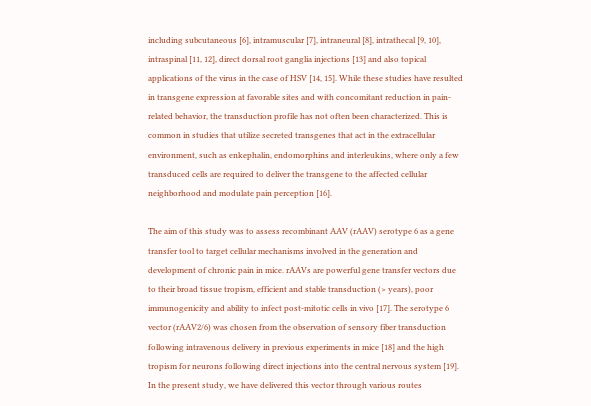including subcutaneous [6], intramuscular [7], intraneural [8], intrathecal [9, 10], intraspinal [11, 12], direct dorsal root ganglia injections [13] and also topical applications of the virus in the case of HSV [14, 15]. While these studies have resulted in transgene expression at favorable sites and with concomitant reduction in pain-related behavior, the transduction profile has not often been characterized. This is common in studies that utilize secreted transgenes that act in the extracellular environment, such as enkephalin, endomorphins and interleukins, where only a few transduced cells are required to deliver the transgene to the affected cellular neighborhood and modulate pain perception [16].

The aim of this study was to assess recombinant AAV (rAAV) serotype 6 as a gene transfer tool to target cellular mechanisms involved in the generation and development of chronic pain in mice. rAAVs are powerful gene transfer vectors due to their broad tissue tropism, efficient and stable transduction (> years), poor immunogenicity and ability to infect post-mitotic cells in vivo [17]. The serotype 6 vector (rAAV2/6) was chosen from the observation of sensory fiber transduction following intravenous delivery in previous experiments in mice [18] and the high tropism for neurons following direct injections into the central nervous system [19]. In the present study, we have delivered this vector through various routes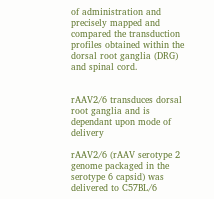of administration and precisely mapped and compared the transduction profiles obtained within the dorsal root ganglia (DRG) and spinal cord.


rAAV2/6 transduces dorsal root ganglia and is dependant upon mode of delivery

rAAV2/6 (rAAV serotype 2 genome packaged in the serotype 6 capsid) was delivered to C57BL/6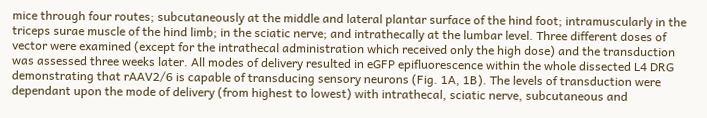mice through four routes; subcutaneously at the middle and lateral plantar surface of the hind foot; intramuscularly in the triceps surae muscle of the hind limb; in the sciatic nerve; and intrathecally at the lumbar level. Three different doses of vector were examined (except for the intrathecal administration which received only the high dose) and the transduction was assessed three weeks later. All modes of delivery resulted in eGFP epifluorescence within the whole dissected L4 DRG demonstrating that rAAV2/6 is capable of transducing sensory neurons (Fig. 1A, 1B). The levels of transduction were dependant upon the mode of delivery (from highest to lowest) with intrathecal, sciatic nerve, subcutaneous and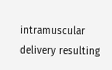intramuscular delivery resulting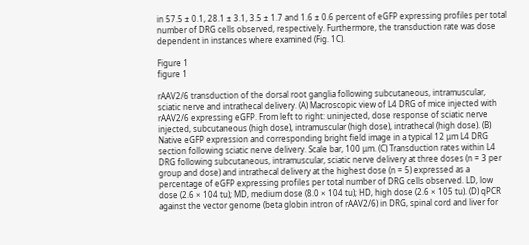in 57.5 ± 0.1, 28.1 ± 3.1, 3.5 ± 1.7 and 1.6 ± 0.6 percent of eGFP expressing profiles per total number of DRG cells observed, respectively. Furthermore, the transduction rate was dose dependent in instances where examined (Fig. 1C).

Figure 1
figure 1

rAAV2/6 transduction of the dorsal root ganglia following subcutaneous, intramuscular, sciatic nerve and intrathecal delivery. (A) Macroscopic view of L4 DRG of mice injected with rAAV2/6 expressing eGFP. From left to right: uninjected, dose response of sciatic nerve injected, subcutaneous (high dose), intramuscular (high dose), intrathecal (high dose). (B) Native eGFP expression and corresponding bright field image in a typical 12 μm L4 DRG section following sciatic nerve delivery. Scale bar, 100 μm. (C) Transduction rates within L4 DRG following subcutaneous, intramuscular, sciatic nerve delivery at three doses (n = 3 per group and dose) and intrathecal delivery at the highest dose (n = 5) expressed as a percentage of eGFP expressing profiles per total number of DRG cells observed. LD, low dose (2.6 × 104 tu); MD, medium dose (8.0 × 104 tu); HD, high dose (2.6 × 105 tu). (D) qPCR against the vector genome (beta globin intron of rAAV2/6) in DRG, spinal cord and liver for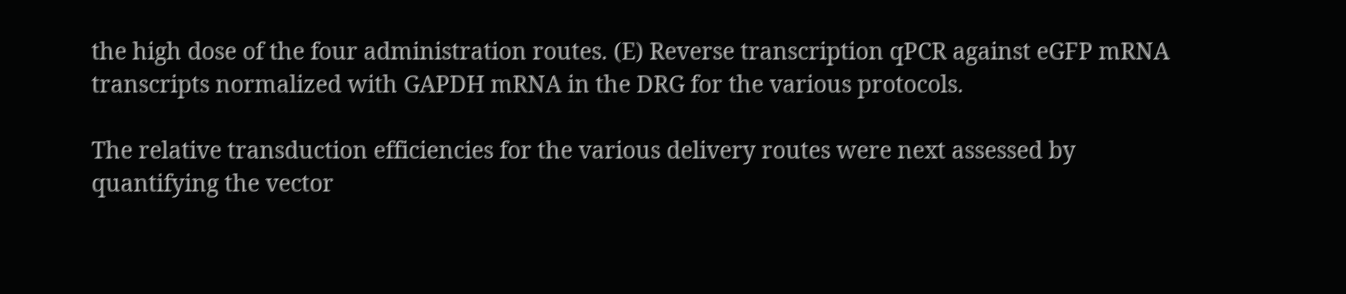the high dose of the four administration routes. (E) Reverse transcription qPCR against eGFP mRNA transcripts normalized with GAPDH mRNA in the DRG for the various protocols.

The relative transduction efficiencies for the various delivery routes were next assessed by quantifying the vector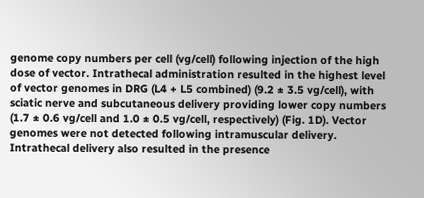genome copy numbers per cell (vg/cell) following injection of the high dose of vector. Intrathecal administration resulted in the highest level of vector genomes in DRG (L4 + L5 combined) (9.2 ± 3.5 vg/cell), with sciatic nerve and subcutaneous delivery providing lower copy numbers (1.7 ± 0.6 vg/cell and 1.0 ± 0.5 vg/cell, respectively) (Fig. 1D). Vector genomes were not detected following intramuscular delivery. Intrathecal delivery also resulted in the presence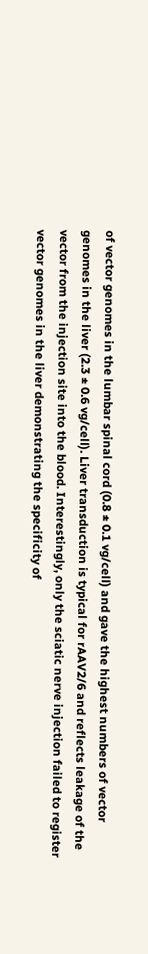of vector genomes in the lumbar spinal cord (0.8 ± 0.1 vg/cell) and gave the highest numbers of vector genomes in the liver (2.3 ± 0.6 vg/cell). Liver transduction is typical for rAAV2/6 and reflects leakage of the vector from the injection site into the blood. Interestingly, only the sciatic nerve injection failed to register vector genomes in the liver demonstrating the specificity of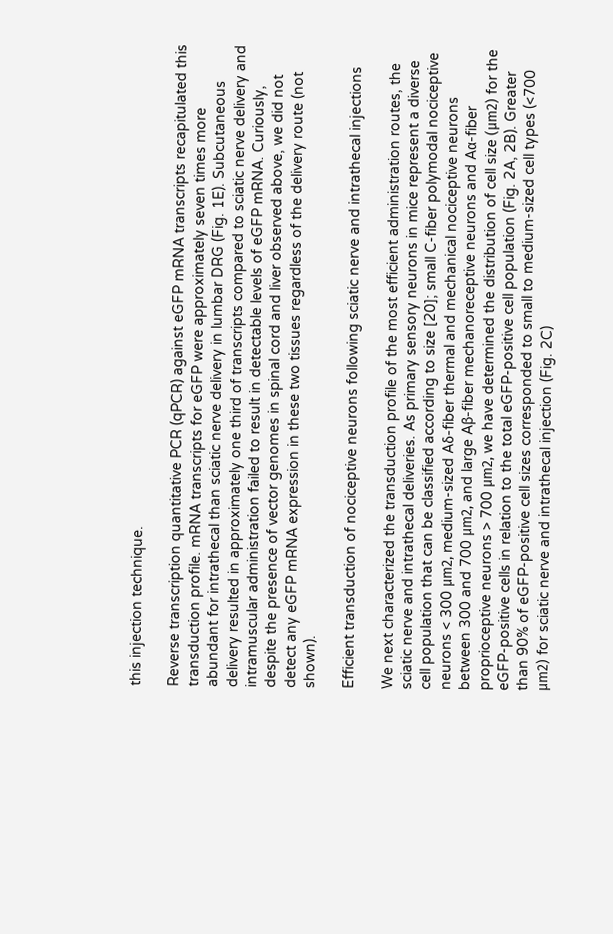this injection technique.

Reverse transcription quantitative PCR (qPCR) against eGFP mRNA transcripts recapitulated this transduction profile. mRNA transcripts for eGFP were approximately seven times more abundant for intrathecal than sciatic nerve delivery in lumbar DRG (Fig. 1E). Subcutaneous delivery resulted in approximately one third of transcripts compared to sciatic nerve delivery and intramuscular administration failed to result in detectable levels of eGFP mRNA. Curiously, despite the presence of vector genomes in spinal cord and liver observed above, we did not detect any eGFP mRNA expression in these two tissues regardless of the delivery route (not shown).

Efficient transduction of nociceptive neurons following sciatic nerve and intrathecal injections

We next characterized the transduction profile of the most efficient administration routes, the sciatic nerve and intrathecal deliveries. As primary sensory neurons in mice represent a diverse cell population that can be classified according to size [20]; small C-fiber polymodal nociceptive neurons < 300 μm2, medium-sized Aδ-fiber thermal and mechanical nociceptive neurons between 300 and 700 μm2, and large Aβ-fiber mechanoreceptive neurons and Aα-fiber proprioceptive neurons > 700 μm2, we have determined the distribution of cell size (μm2) for the eGFP-positive cells in relation to the total eGFP-positive cell population (Fig. 2A, 2B). Greater than 90% of eGFP-positive cell sizes corresponded to small to medium-sized cell types (<700 μm2) for sciatic nerve and intrathecal injection (Fig. 2C)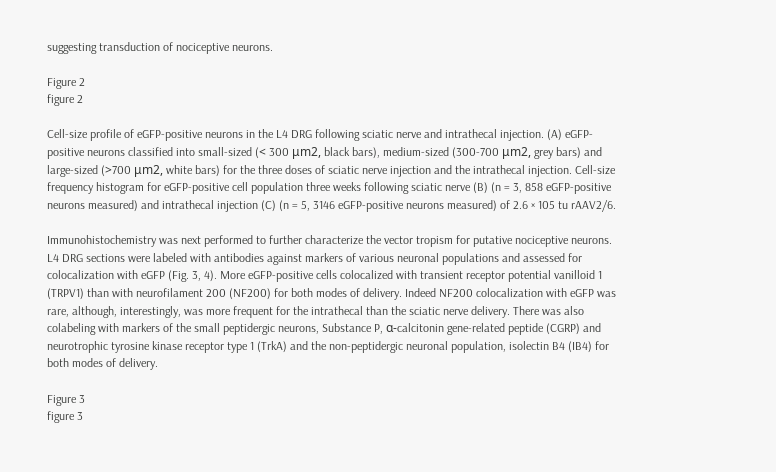suggesting transduction of nociceptive neurons.

Figure 2
figure 2

Cell-size profile of eGFP-positive neurons in the L4 DRG following sciatic nerve and intrathecal injection. (A) eGFP-positive neurons classified into small-sized (< 300 μm2, black bars), medium-sized (300-700 μm2, grey bars) and large-sized (>700 μm2, white bars) for the three doses of sciatic nerve injection and the intrathecal injection. Cell-size frequency histogram for eGFP-positive cell population three weeks following sciatic nerve (B) (n = 3, 858 eGFP-positive neurons measured) and intrathecal injection (C) (n = 5, 3146 eGFP-positive neurons measured) of 2.6 × 105 tu rAAV2/6.

Immunohistochemistry was next performed to further characterize the vector tropism for putative nociceptive neurons. L4 DRG sections were labeled with antibodies against markers of various neuronal populations and assessed for colocalization with eGFP (Fig. 3, 4). More eGFP-positive cells colocalized with transient receptor potential vanilloid 1 (TRPV1) than with neurofilament 200 (NF200) for both modes of delivery. Indeed NF200 colocalization with eGFP was rare, although, interestingly, was more frequent for the intrathecal than the sciatic nerve delivery. There was also colabeling with markers of the small peptidergic neurons, Substance P, α-calcitonin gene-related peptide (CGRP) and neurotrophic tyrosine kinase receptor type 1 (TrkA) and the non-peptidergic neuronal population, isolectin B4 (IB4) for both modes of delivery.

Figure 3
figure 3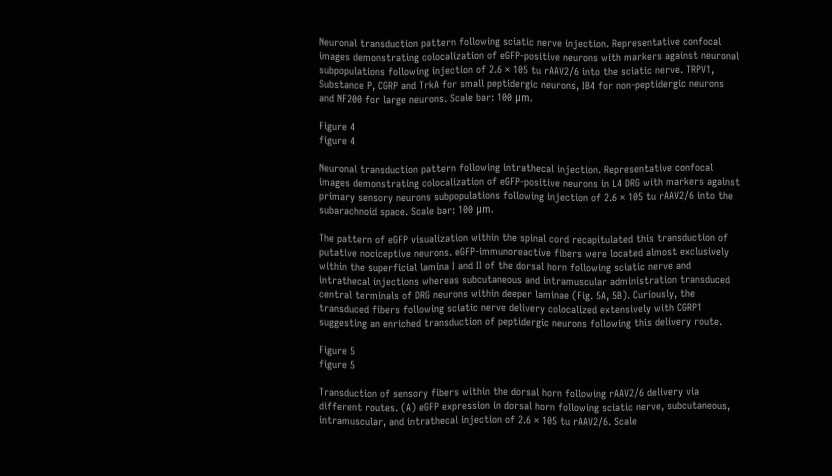Neuronal transduction pattern following sciatic nerve injection. Representative confocal images demonstrating colocalization of eGFP-positive neurons with markers against neuronal subpopulations following injection of 2.6 × 105 tu rAAV2/6 into the sciatic nerve. TRPV1, Substance P, CGRP and TrkA for small peptidergic neurons, IB4 for non-peptidergic neurons and NF200 for large neurons. Scale bar: 100 μm.

Figure 4
figure 4

Neuronal transduction pattern following intrathecal injection. Representative confocal images demonstrating colocalization of eGFP-positive neurons in L4 DRG with markers against primary sensory neurons subpopulations following injection of 2.6 × 105 tu rAAV2/6 into the subarachnoid space. Scale bar: 100 μm.

The pattern of eGFP visualization within the spinal cord recapitulated this transduction of putative nociceptive neurons. eGFP-immunoreactive fibers were located almost exclusively within the superficial lamina I and II of the dorsal horn following sciatic nerve and intrathecal injections whereas subcutaneous and intramuscular administration transduced central terminals of DRG neurons within deeper laminae (Fig. 5A, 5B). Curiously, the transduced fibers following sciatic nerve delivery colocalized extensively with CGRP1 suggesting an enriched transduction of peptidergic neurons following this delivery route.

Figure 5
figure 5

Transduction of sensory fibers within the dorsal horn following rAAV2/6 delivery via different routes. (A) eGFP expression in dorsal horn following sciatic nerve, subcutaneous, intramuscular, and intrathecal injection of 2.6 × 105 tu rAAV2/6. Scale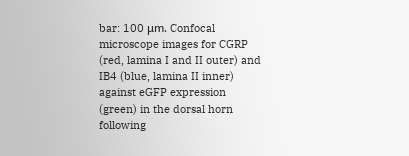bar: 100 μm. Confocal microscope images for CGRP (red, lamina I and II outer) and IB4 (blue, lamina II inner) against eGFP expression (green) in the dorsal horn following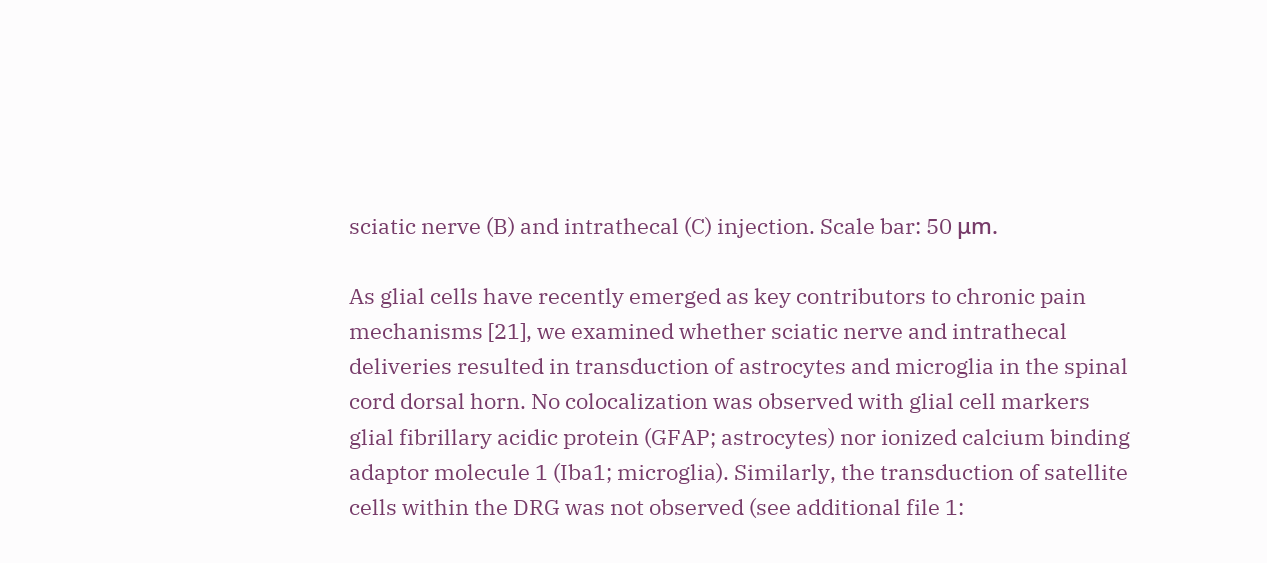sciatic nerve (B) and intrathecal (C) injection. Scale bar: 50 μm.

As glial cells have recently emerged as key contributors to chronic pain mechanisms [21], we examined whether sciatic nerve and intrathecal deliveries resulted in transduction of astrocytes and microglia in the spinal cord dorsal horn. No colocalization was observed with glial cell markers glial fibrillary acidic protein (GFAP; astrocytes) nor ionized calcium binding adaptor molecule 1 (Iba1; microglia). Similarly, the transduction of satellite cells within the DRG was not observed (see additional file 1: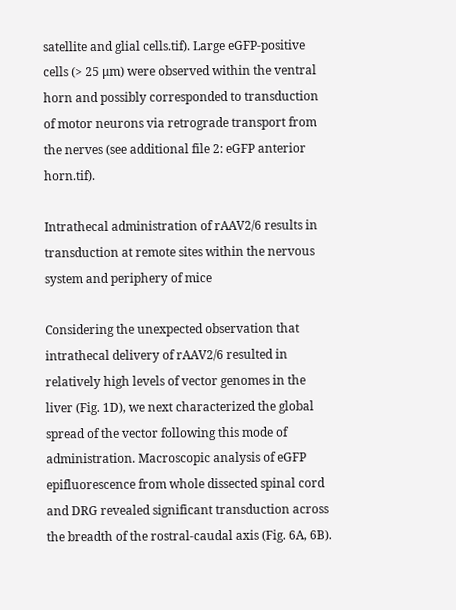satellite and glial cells.tif). Large eGFP-positive cells (> 25 μm) were observed within the ventral horn and possibly corresponded to transduction of motor neurons via retrograde transport from the nerves (see additional file 2: eGFP anterior horn.tif).

Intrathecal administration of rAAV2/6 results in transduction at remote sites within the nervous system and periphery of mice

Considering the unexpected observation that intrathecal delivery of rAAV2/6 resulted in relatively high levels of vector genomes in the liver (Fig. 1D), we next characterized the global spread of the vector following this mode of administration. Macroscopic analysis of eGFP epifluorescence from whole dissected spinal cord and DRG revealed significant transduction across the breadth of the rostral-caudal axis (Fig. 6A, 6B).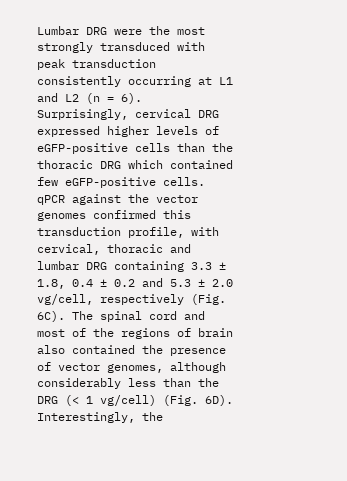Lumbar DRG were the most strongly transduced with peak transduction consistently occurring at L1 and L2 (n = 6). Surprisingly, cervical DRG expressed higher levels of eGFP-positive cells than the thoracic DRG which contained few eGFP-positive cells. qPCR against the vector genomes confirmed this transduction profile, with cervical, thoracic and lumbar DRG containing 3.3 ± 1.8, 0.4 ± 0.2 and 5.3 ± 2.0 vg/cell, respectively (Fig. 6C). The spinal cord and most of the regions of brain also contained the presence of vector genomes, although considerably less than the DRG (< 1 vg/cell) (Fig. 6D). Interestingly, the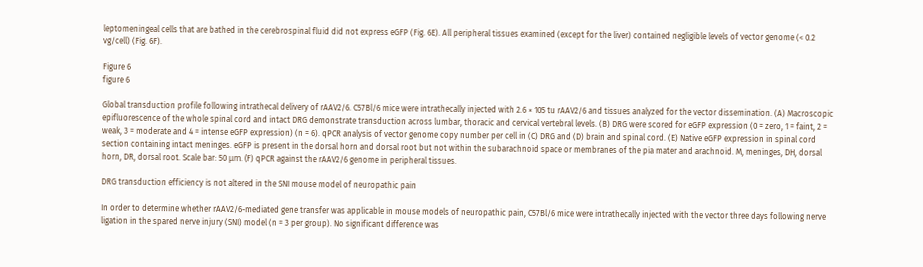leptomeningeal cells that are bathed in the cerebrospinal fluid did not express eGFP (Fig. 6E). All peripheral tissues examined (except for the liver) contained negligible levels of vector genome (< 0.2 vg/cell) (Fig. 6F).

Figure 6
figure 6

Global transduction profile following intrathecal delivery of rAAV2/6. C57Bl/6 mice were intrathecally injected with 2.6 × 105 tu rAAV2/6 and tissues analyzed for the vector dissemination. (A) Macroscopic epifluorescence of the whole spinal cord and intact DRG demonstrate transduction across lumbar, thoracic and cervical vertebral levels. (B) DRG were scored for eGFP expression (0 = zero, 1 = faint, 2 = weak, 3 = moderate and 4 = intense eGFP expression) (n = 6). qPCR analysis of vector genome copy number per cell in (C) DRG and (D) brain and spinal cord. (E) Native eGFP expression in spinal cord section containing intact meninges. eGFP is present in the dorsal horn and dorsal root but not within the subarachnoid space or membranes of the pia mater and arachnoid. M, meninges, DH, dorsal horn, DR, dorsal root. Scale bar: 50 μm. (F) qPCR against the rAAV2/6 genome in peripheral tissues.

DRG transduction efficiency is not altered in the SNI mouse model of neuropathic pain

In order to determine whether rAAV2/6-mediated gene transfer was applicable in mouse models of neuropathic pain, C57Bl/6 mice were intrathecally injected with the vector three days following nerve ligation in the spared nerve injury (SNI) model (n = 3 per group). No significant difference was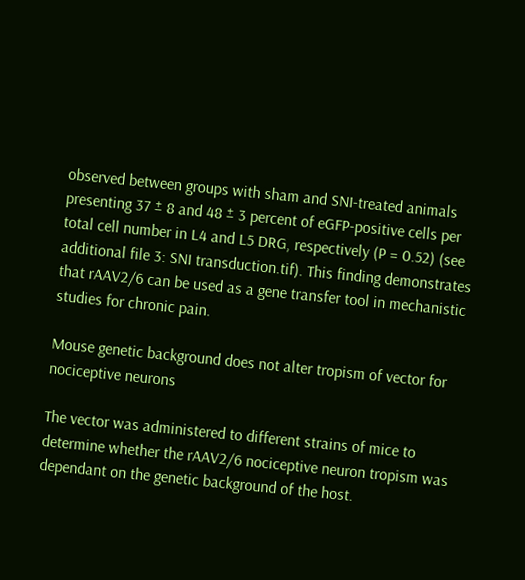observed between groups with sham and SNI-treated animals presenting 37 ± 8 and 48 ± 3 percent of eGFP-positive cells per total cell number in L4 and L5 DRG, respectively (P = 0.52) (see additional file 3: SNI transduction.tif). This finding demonstrates that rAAV2/6 can be used as a gene transfer tool in mechanistic studies for chronic pain.

Mouse genetic background does not alter tropism of vector for nociceptive neurons

The vector was administered to different strains of mice to determine whether the rAAV2/6 nociceptive neuron tropism was dependant on the genetic background of the host.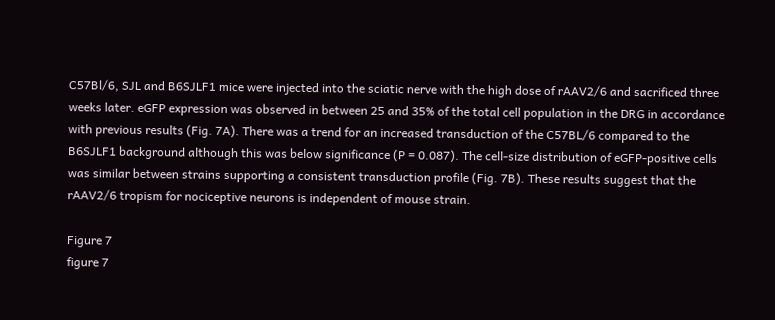C57Bl/6, SJL and B6SJLF1 mice were injected into the sciatic nerve with the high dose of rAAV2/6 and sacrificed three weeks later. eGFP expression was observed in between 25 and 35% of the total cell population in the DRG in accordance with previous results (Fig. 7A). There was a trend for an increased transduction of the C57BL/6 compared to the B6SJLF1 background although this was below significance (P = 0.087). The cell-size distribution of eGFP-positive cells was similar between strains supporting a consistent transduction profile (Fig. 7B). These results suggest that the rAAV2/6 tropism for nociceptive neurons is independent of mouse strain.

Figure 7
figure 7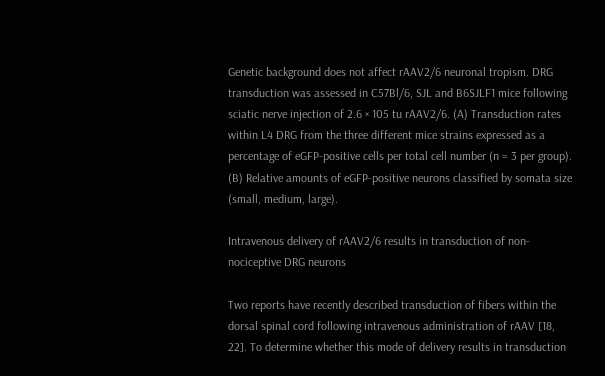Genetic background does not affect rAAV2/6 neuronal tropism. DRG transduction was assessed in C57Bl/6, SJL and B6SJLF1 mice following sciatic nerve injection of 2.6 × 105 tu rAAV2/6. (A) Transduction rates within L4 DRG from the three different mice strains expressed as a percentage of eGFP-positive cells per total cell number (n = 3 per group). (B) Relative amounts of eGFP-positive neurons classified by somata size (small, medium, large).

Intravenous delivery of rAAV2/6 results in transduction of non-nociceptive DRG neurons

Two reports have recently described transduction of fibers within the dorsal spinal cord following intravenous administration of rAAV [18, 22]. To determine whether this mode of delivery results in transduction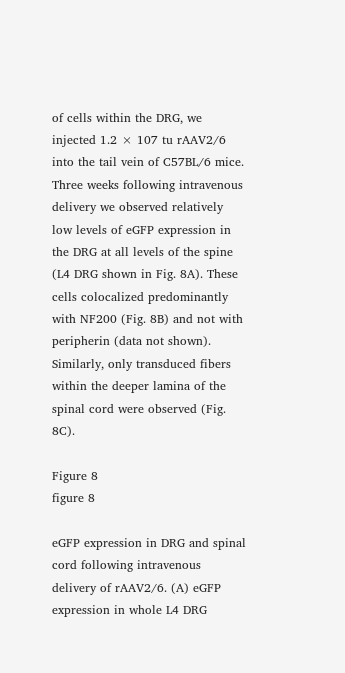of cells within the DRG, we injected 1.2 × 107 tu rAAV2/6 into the tail vein of C57BL/6 mice. Three weeks following intravenous delivery we observed relatively low levels of eGFP expression in the DRG at all levels of the spine (L4 DRG shown in Fig. 8A). These cells colocalized predominantly with NF200 (Fig. 8B) and not with peripherin (data not shown). Similarly, only transduced fibers within the deeper lamina of the spinal cord were observed (Fig. 8C).

Figure 8
figure 8

eGFP expression in DRG and spinal cord following intravenous delivery of rAAV2/6. (A) eGFP expression in whole L4 DRG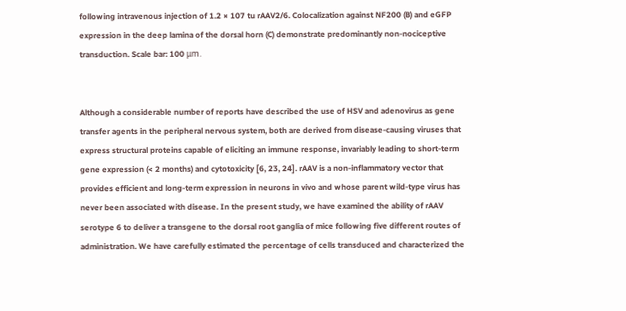following intravenous injection of 1.2 × 107 tu rAAV2/6. Colocalization against NF200 (B) and eGFP expression in the deep lamina of the dorsal horn (C) demonstrate predominantly non-nociceptive transduction. Scale bar: 100 μm.


Although a considerable number of reports have described the use of HSV and adenovirus as gene transfer agents in the peripheral nervous system, both are derived from disease-causing viruses that express structural proteins capable of eliciting an immune response, invariably leading to short-term gene expression (< 2 months) and cytotoxicity [6, 23, 24]. rAAV is a non-inflammatory vector that provides efficient and long-term expression in neurons in vivo and whose parent wild-type virus has never been associated with disease. In the present study, we have examined the ability of rAAV serotype 6 to deliver a transgene to the dorsal root ganglia of mice following five different routes of administration. We have carefully estimated the percentage of cells transduced and characterized the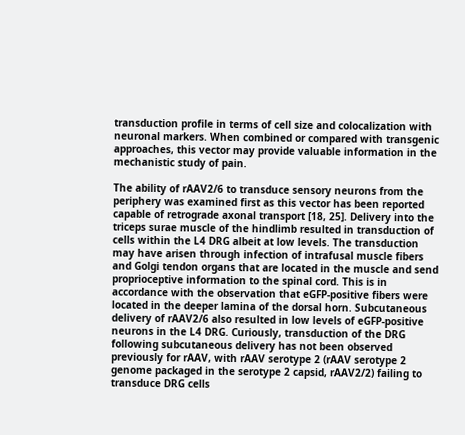transduction profile in terms of cell size and colocalization with neuronal markers. When combined or compared with transgenic approaches, this vector may provide valuable information in the mechanistic study of pain.

The ability of rAAV2/6 to transduce sensory neurons from the periphery was examined first as this vector has been reported capable of retrograde axonal transport [18, 25]. Delivery into the triceps surae muscle of the hindlimb resulted in transduction of cells within the L4 DRG albeit at low levels. The transduction may have arisen through infection of intrafusal muscle fibers and Golgi tendon organs that are located in the muscle and send proprioceptive information to the spinal cord. This is in accordance with the observation that eGFP-positive fibers were located in the deeper lamina of the dorsal horn. Subcutaneous delivery of rAAV2/6 also resulted in low levels of eGFP-positive neurons in the L4 DRG. Curiously, transduction of the DRG following subcutaneous delivery has not been observed previously for rAAV, with rAAV serotype 2 (rAAV serotype 2 genome packaged in the serotype 2 capsid, rAAV2/2) failing to transduce DRG cells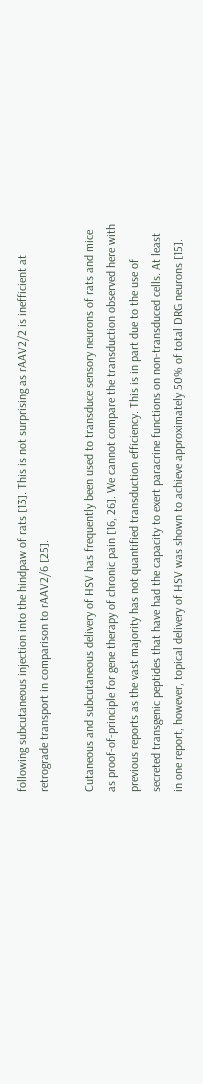following subcutaneous injection into the hindpaw of rats [13]. This is not surprising as rAAV2/2 is inefficient at retrograde transport in comparison to rAAV2/6 [25].

Cutaneous and subcutaneous delivery of HSV has frequently been used to transduce sensory neurons of rats and mice as proof-of-principle for gene therapy of chronic pain [16, 26]. We cannot compare the transduction observed here with previous reports as the vast majority has not quantified transduction efficiency. This is in part due to the use of secreted transgenic peptides that have had the capacity to exert paracrine functions on non-transduced cells. At least in one report, however, topical delivery of HSV was shown to achieve approximately 50% of total DRG neurons [15].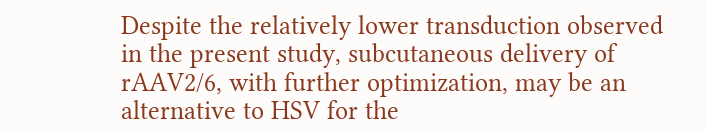Despite the relatively lower transduction observed in the present study, subcutaneous delivery of rAAV2/6, with further optimization, may be an alternative to HSV for the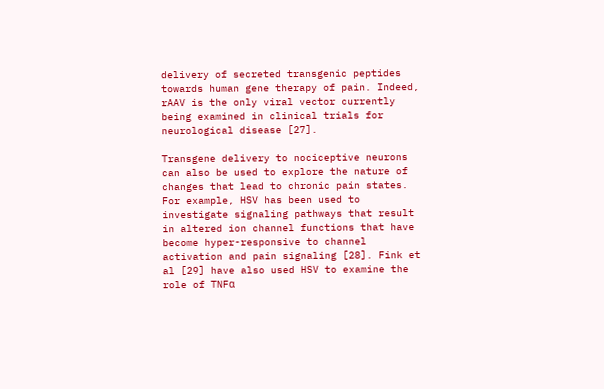delivery of secreted transgenic peptides towards human gene therapy of pain. Indeed, rAAV is the only viral vector currently being examined in clinical trials for neurological disease [27].

Transgene delivery to nociceptive neurons can also be used to explore the nature of changes that lead to chronic pain states. For example, HSV has been used to investigate signaling pathways that result in altered ion channel functions that have become hyper-responsive to channel activation and pain signaling [28]. Fink et al [29] have also used HSV to examine the role of TNFα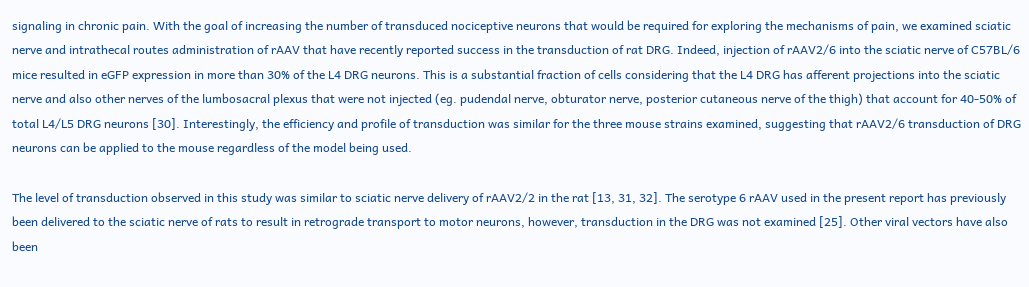signaling in chronic pain. With the goal of increasing the number of transduced nociceptive neurons that would be required for exploring the mechanisms of pain, we examined sciatic nerve and intrathecal routes administration of rAAV that have recently reported success in the transduction of rat DRG. Indeed, injection of rAAV2/6 into the sciatic nerve of C57BL/6 mice resulted in eGFP expression in more than 30% of the L4 DRG neurons. This is a substantial fraction of cells considering that the L4 DRG has afferent projections into the sciatic nerve and also other nerves of the lumbosacral plexus that were not injected (eg. pudendal nerve, obturator nerve, posterior cutaneous nerve of the thigh) that account for 40-50% of total L4/L5 DRG neurons [30]. Interestingly, the efficiency and profile of transduction was similar for the three mouse strains examined, suggesting that rAAV2/6 transduction of DRG neurons can be applied to the mouse regardless of the model being used.

The level of transduction observed in this study was similar to sciatic nerve delivery of rAAV2/2 in the rat [13, 31, 32]. The serotype 6 rAAV used in the present report has previously been delivered to the sciatic nerve of rats to result in retrograde transport to motor neurons, however, transduction in the DRG was not examined [25]. Other viral vectors have also been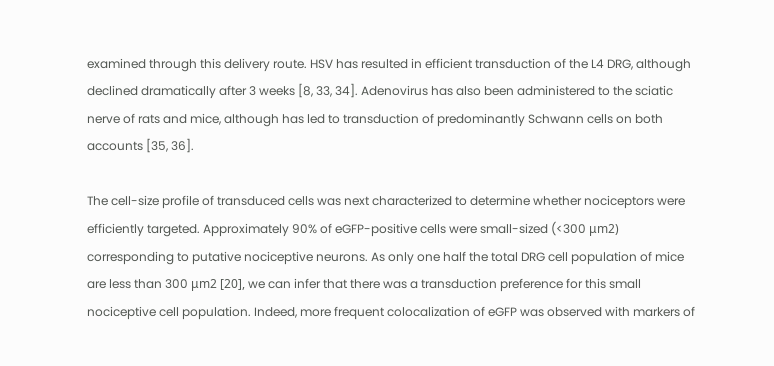examined through this delivery route. HSV has resulted in efficient transduction of the L4 DRG, although declined dramatically after 3 weeks [8, 33, 34]. Adenovirus has also been administered to the sciatic nerve of rats and mice, although has led to transduction of predominantly Schwann cells on both accounts [35, 36].

The cell-size profile of transduced cells was next characterized to determine whether nociceptors were efficiently targeted. Approximately 90% of eGFP-positive cells were small-sized (<300 μm2) corresponding to putative nociceptive neurons. As only one half the total DRG cell population of mice are less than 300 μm2 [20], we can infer that there was a transduction preference for this small nociceptive cell population. Indeed, more frequent colocalization of eGFP was observed with markers of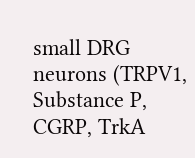small DRG neurons (TRPV1, Substance P, CGRP, TrkA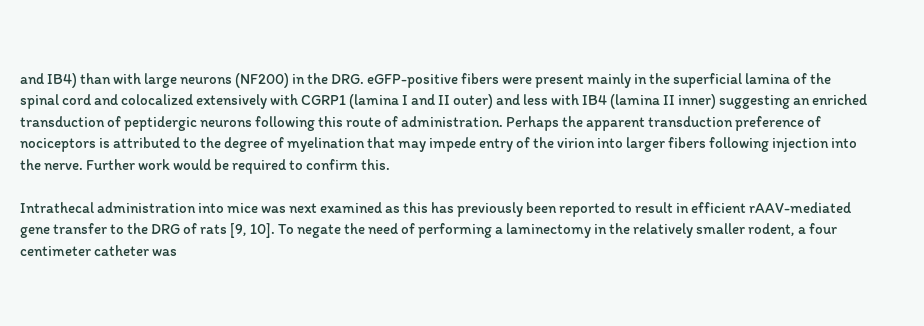and IB4) than with large neurons (NF200) in the DRG. eGFP-positive fibers were present mainly in the superficial lamina of the spinal cord and colocalized extensively with CGRP1 (lamina I and II outer) and less with IB4 (lamina II inner) suggesting an enriched transduction of peptidergic neurons following this route of administration. Perhaps the apparent transduction preference of nociceptors is attributed to the degree of myelination that may impede entry of the virion into larger fibers following injection into the nerve. Further work would be required to confirm this.

Intrathecal administration into mice was next examined as this has previously been reported to result in efficient rAAV-mediated gene transfer to the DRG of rats [9, 10]. To negate the need of performing a laminectomy in the relatively smaller rodent, a four centimeter catheter was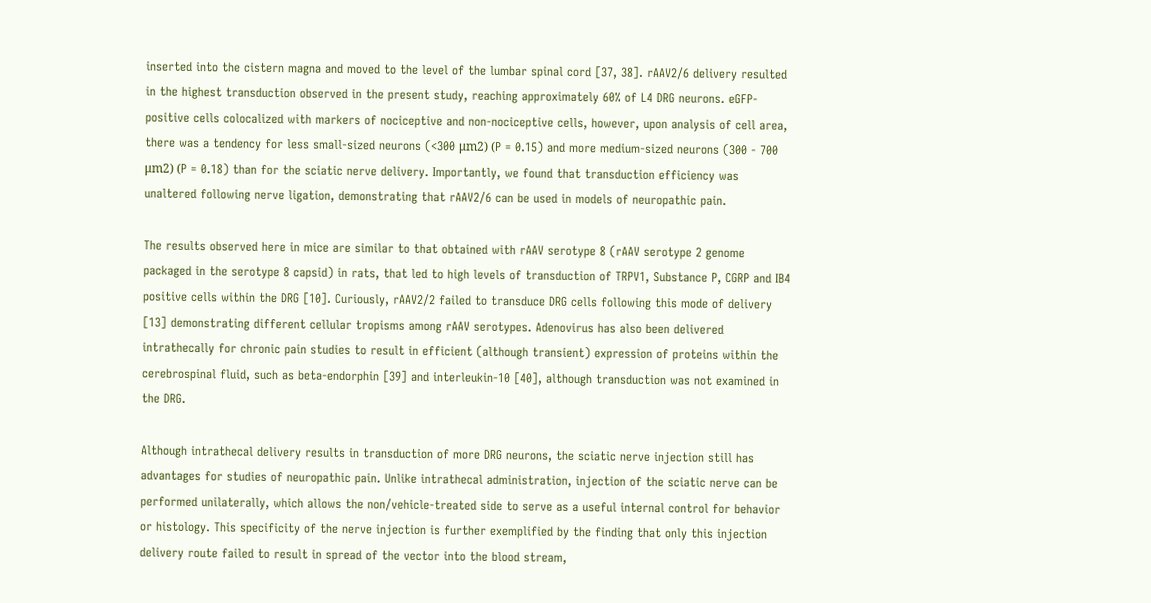inserted into the cistern magna and moved to the level of the lumbar spinal cord [37, 38]. rAAV2/6 delivery resulted in the highest transduction observed in the present study, reaching approximately 60% of L4 DRG neurons. eGFP-positive cells colocalized with markers of nociceptive and non-nociceptive cells, however, upon analysis of cell area, there was a tendency for less small-sized neurons (<300 μm2) (P = 0.15) and more medium-sized neurons (300 - 700 μm2) (P = 0.18) than for the sciatic nerve delivery. Importantly, we found that transduction efficiency was unaltered following nerve ligation, demonstrating that rAAV2/6 can be used in models of neuropathic pain.

The results observed here in mice are similar to that obtained with rAAV serotype 8 (rAAV serotype 2 genome packaged in the serotype 8 capsid) in rats, that led to high levels of transduction of TRPV1, Substance P, CGRP and IB4 positive cells within the DRG [10]. Curiously, rAAV2/2 failed to transduce DRG cells following this mode of delivery [13] demonstrating different cellular tropisms among rAAV serotypes. Adenovirus has also been delivered intrathecally for chronic pain studies to result in efficient (although transient) expression of proteins within the cerebrospinal fluid, such as beta-endorphin [39] and interleukin-10 [40], although transduction was not examined in the DRG.

Although intrathecal delivery results in transduction of more DRG neurons, the sciatic nerve injection still has advantages for studies of neuropathic pain. Unlike intrathecal administration, injection of the sciatic nerve can be performed unilaterally, which allows the non/vehicle-treated side to serve as a useful internal control for behavior or histology. This specificity of the nerve injection is further exemplified by the finding that only this injection delivery route failed to result in spread of the vector into the blood stream,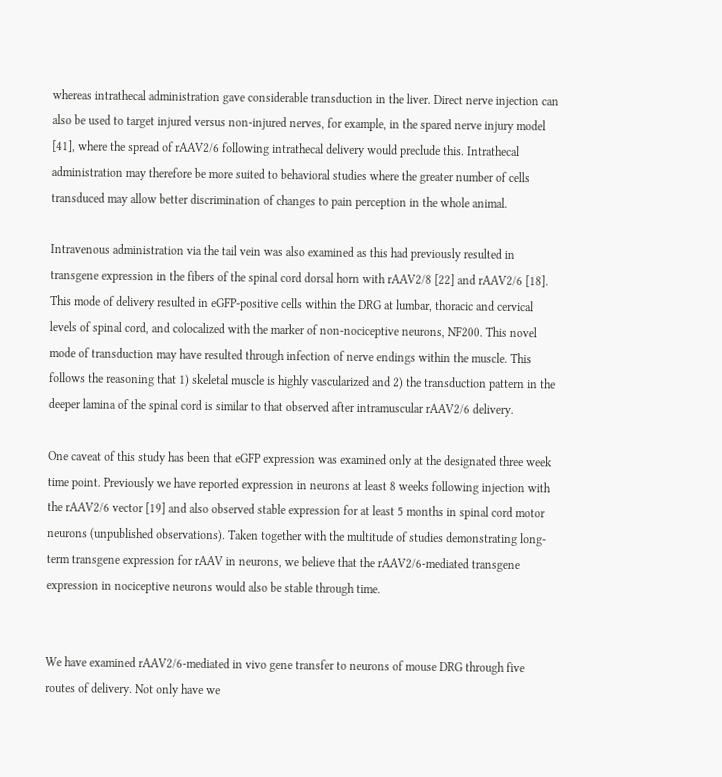whereas intrathecal administration gave considerable transduction in the liver. Direct nerve injection can also be used to target injured versus non-injured nerves, for example, in the spared nerve injury model [41], where the spread of rAAV2/6 following intrathecal delivery would preclude this. Intrathecal administration may therefore be more suited to behavioral studies where the greater number of cells transduced may allow better discrimination of changes to pain perception in the whole animal.

Intravenous administration via the tail vein was also examined as this had previously resulted in transgene expression in the fibers of the spinal cord dorsal horn with rAAV2/8 [22] and rAAV2/6 [18]. This mode of delivery resulted in eGFP-positive cells within the DRG at lumbar, thoracic and cervical levels of spinal cord, and colocalized with the marker of non-nociceptive neurons, NF200. This novel mode of transduction may have resulted through infection of nerve endings within the muscle. This follows the reasoning that 1) skeletal muscle is highly vascularized and 2) the transduction pattern in the deeper lamina of the spinal cord is similar to that observed after intramuscular rAAV2/6 delivery.

One caveat of this study has been that eGFP expression was examined only at the designated three week time point. Previously we have reported expression in neurons at least 8 weeks following injection with the rAAV2/6 vector [19] and also observed stable expression for at least 5 months in spinal cord motor neurons (unpublished observations). Taken together with the multitude of studies demonstrating long-term transgene expression for rAAV in neurons, we believe that the rAAV2/6-mediated transgene expression in nociceptive neurons would also be stable through time.


We have examined rAAV2/6-mediated in vivo gene transfer to neurons of mouse DRG through five routes of delivery. Not only have we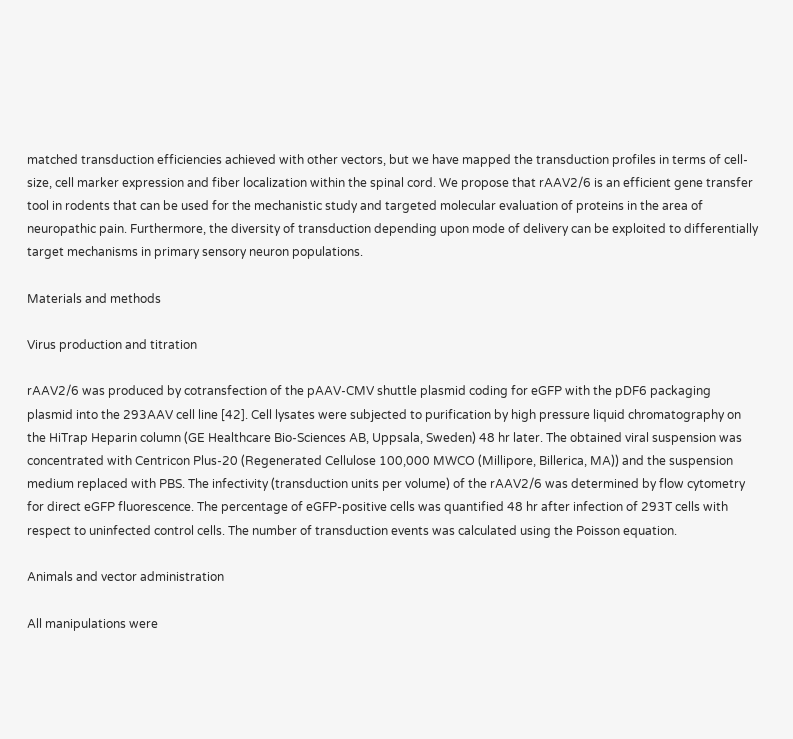matched transduction efficiencies achieved with other vectors, but we have mapped the transduction profiles in terms of cell-size, cell marker expression and fiber localization within the spinal cord. We propose that rAAV2/6 is an efficient gene transfer tool in rodents that can be used for the mechanistic study and targeted molecular evaluation of proteins in the area of neuropathic pain. Furthermore, the diversity of transduction depending upon mode of delivery can be exploited to differentially target mechanisms in primary sensory neuron populations.

Materials and methods

Virus production and titration

rAAV2/6 was produced by cotransfection of the pAAV-CMV shuttle plasmid coding for eGFP with the pDF6 packaging plasmid into the 293AAV cell line [42]. Cell lysates were subjected to purification by high pressure liquid chromatography on the HiTrap Heparin column (GE Healthcare Bio-Sciences AB, Uppsala, Sweden) 48 hr later. The obtained viral suspension was concentrated with Centricon Plus-20 (Regenerated Cellulose 100,000 MWCO (Millipore, Billerica, MA)) and the suspension medium replaced with PBS. The infectivity (transduction units per volume) of the rAAV2/6 was determined by flow cytometry for direct eGFP fluorescence. The percentage of eGFP-positive cells was quantified 48 hr after infection of 293T cells with respect to uninfected control cells. The number of transduction events was calculated using the Poisson equation.

Animals and vector administration

All manipulations were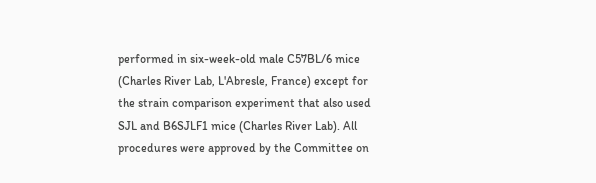performed in six-week-old male C57BL/6 mice (Charles River Lab, L'Abresle, France) except for the strain comparison experiment that also used SJL and B6SJLF1 mice (Charles River Lab). All procedures were approved by the Committee on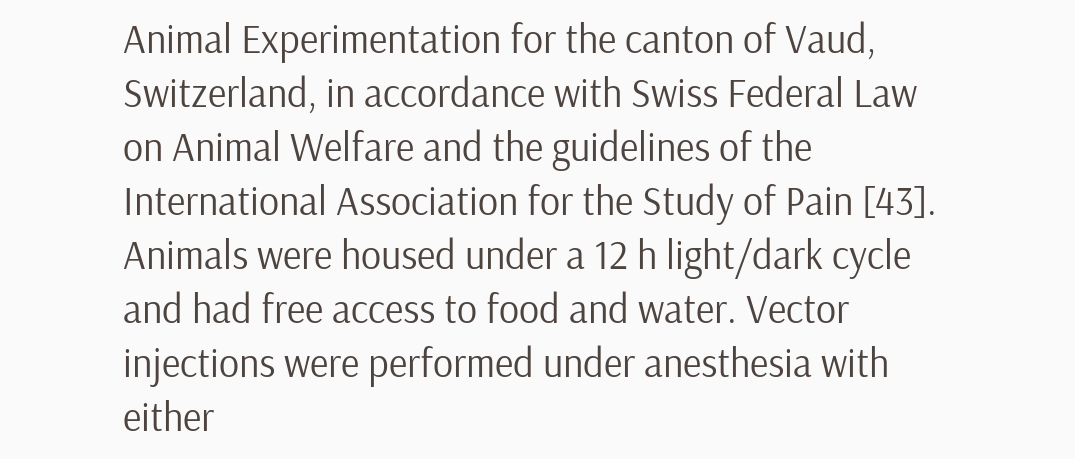Animal Experimentation for the canton of Vaud, Switzerland, in accordance with Swiss Federal Law on Animal Welfare and the guidelines of the International Association for the Study of Pain [43]. Animals were housed under a 12 h light/dark cycle and had free access to food and water. Vector injections were performed under anesthesia with either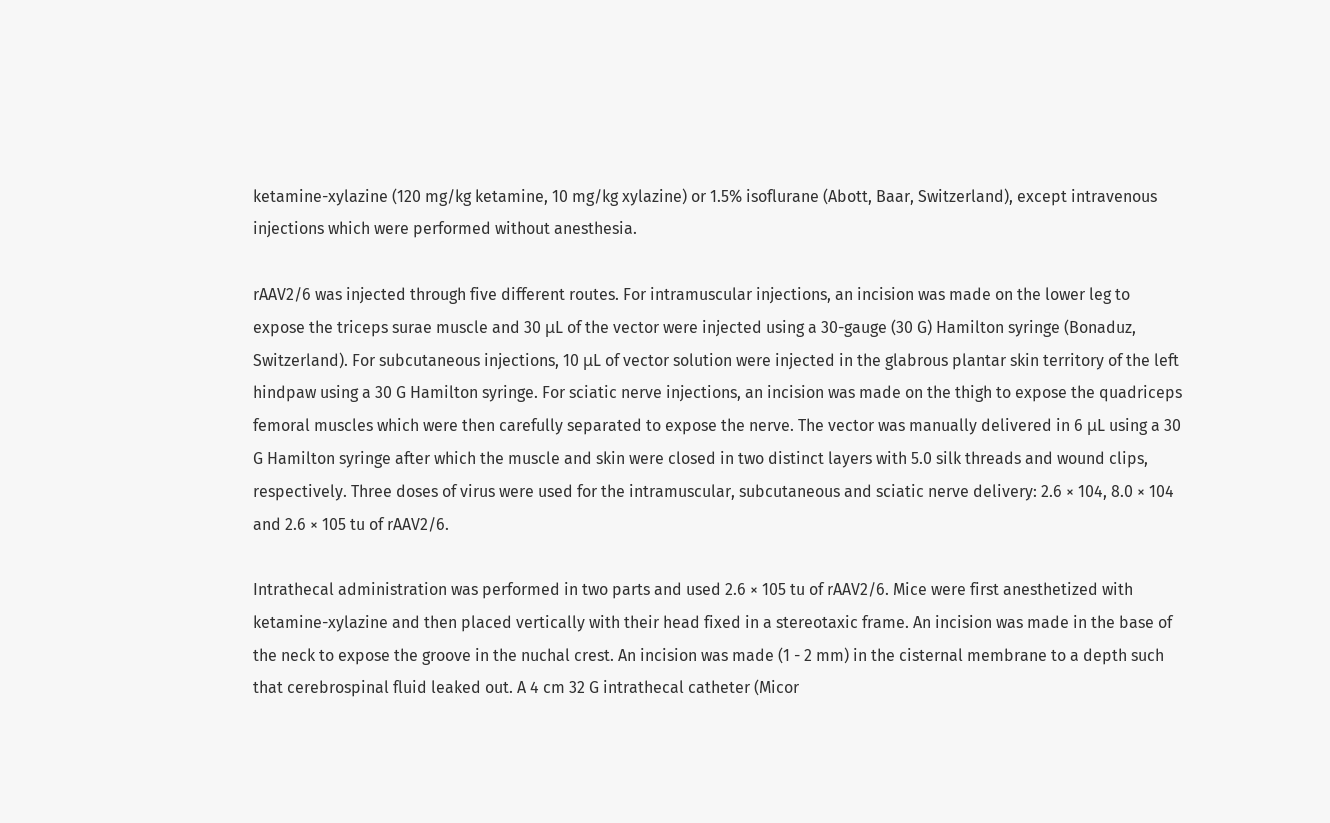ketamine-xylazine (120 mg/kg ketamine, 10 mg/kg xylazine) or 1.5% isoflurane (Abott, Baar, Switzerland), except intravenous injections which were performed without anesthesia.

rAAV2/6 was injected through five different routes. For intramuscular injections, an incision was made on the lower leg to expose the triceps surae muscle and 30 μL of the vector were injected using a 30-gauge (30 G) Hamilton syringe (Bonaduz, Switzerland). For subcutaneous injections, 10 μL of vector solution were injected in the glabrous plantar skin territory of the left hindpaw using a 30 G Hamilton syringe. For sciatic nerve injections, an incision was made on the thigh to expose the quadriceps femoral muscles which were then carefully separated to expose the nerve. The vector was manually delivered in 6 μL using a 30 G Hamilton syringe after which the muscle and skin were closed in two distinct layers with 5.0 silk threads and wound clips, respectively. Three doses of virus were used for the intramuscular, subcutaneous and sciatic nerve delivery: 2.6 × 104, 8.0 × 104 and 2.6 × 105 tu of rAAV2/6.

Intrathecal administration was performed in two parts and used 2.6 × 105 tu of rAAV2/6. Mice were first anesthetized with ketamine-xylazine and then placed vertically with their head fixed in a stereotaxic frame. An incision was made in the base of the neck to expose the groove in the nuchal crest. An incision was made (1 - 2 mm) in the cisternal membrane to a depth such that cerebrospinal fluid leaked out. A 4 cm 32 G intrathecal catheter (Micor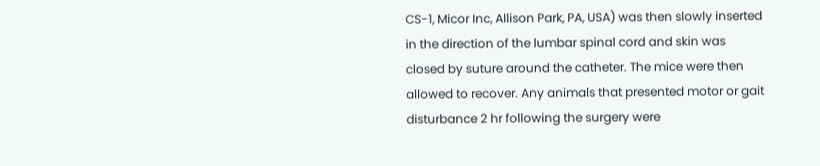CS-1, Micor Inc, Allison Park, PA, USA) was then slowly inserted in the direction of the lumbar spinal cord and skin was closed by suture around the catheter. The mice were then allowed to recover. Any animals that presented motor or gait disturbance 2 hr following the surgery were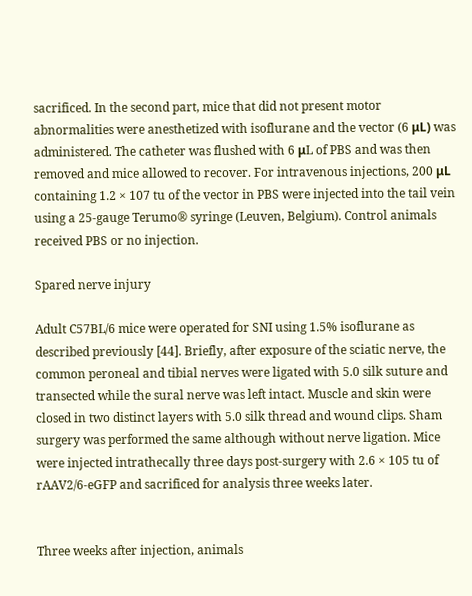sacrificed. In the second part, mice that did not present motor abnormalities were anesthetized with isoflurane and the vector (6 μL) was administered. The catheter was flushed with 6 μL of PBS and was then removed and mice allowed to recover. For intravenous injections, 200 μL containing 1.2 × 107 tu of the vector in PBS were injected into the tail vein using a 25-gauge Terumo® syringe (Leuven, Belgium). Control animals received PBS or no injection.

Spared nerve injury

Adult C57BL/6 mice were operated for SNI using 1.5% isoflurane as described previously [44]. Briefly, after exposure of the sciatic nerve, the common peroneal and tibial nerves were ligated with 5.0 silk suture and transected while the sural nerve was left intact. Muscle and skin were closed in two distinct layers with 5.0 silk thread and wound clips. Sham surgery was performed the same although without nerve ligation. Mice were injected intrathecally three days post-surgery with 2.6 × 105 tu of rAAV2/6-eGFP and sacrificed for analysis three weeks later.


Three weeks after injection, animals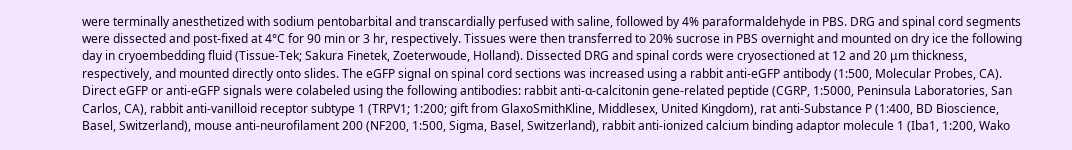were terminally anesthetized with sodium pentobarbital and transcardially perfused with saline, followed by 4% paraformaldehyde in PBS. DRG and spinal cord segments were dissected and post-fixed at 4°C for 90 min or 3 hr, respectively. Tissues were then transferred to 20% sucrose in PBS overnight and mounted on dry ice the following day in cryoembedding fluid (Tissue-Tek; Sakura Finetek, Zoeterwoude, Holland). Dissected DRG and spinal cords were cryosectioned at 12 and 20 μm thickness, respectively, and mounted directly onto slides. The eGFP signal on spinal cord sections was increased using a rabbit anti-eGFP antibody (1:500, Molecular Probes, CA). Direct eGFP or anti-eGFP signals were colabeled using the following antibodies: rabbit anti-α-calcitonin gene-related peptide (CGRP, 1:5000, Peninsula Laboratories, San Carlos, CA), rabbit anti-vanilloid receptor subtype 1 (TRPV1; 1:200; gift from GlaxoSmithKline, Middlesex, United Kingdom), rat anti-Substance P (1:400, BD Bioscience, Basel, Switzerland), mouse anti-neurofilament 200 (NF200, 1:500, Sigma, Basel, Switzerland), rabbit anti-ionized calcium binding adaptor molecule 1 (Iba1, 1:200, Wako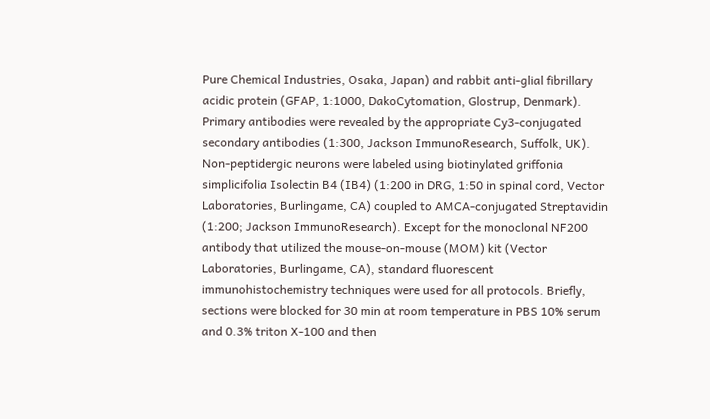Pure Chemical Industries, Osaka, Japan) and rabbit anti-glial fibrillary acidic protein (GFAP, 1:1000, DakoCytomation, Glostrup, Denmark). Primary antibodies were revealed by the appropriate Cy3-conjugated secondary antibodies (1:300, Jackson ImmunoResearch, Suffolk, UK). Non-peptidergic neurons were labeled using biotinylated griffonia simplicifolia Isolectin B4 (IB4) (1:200 in DRG, 1:50 in spinal cord, Vector Laboratories, Burlingame, CA) coupled to AMCA-conjugated Streptavidin (1:200; Jackson ImmunoResearch). Except for the monoclonal NF200 antibody that utilized the mouse-on-mouse (MOM) kit (Vector Laboratories, Burlingame, CA), standard fluorescent immunohistochemistry techniques were used for all protocols. Briefly, sections were blocked for 30 min at room temperature in PBS 10% serum and 0.3% triton X-100 and then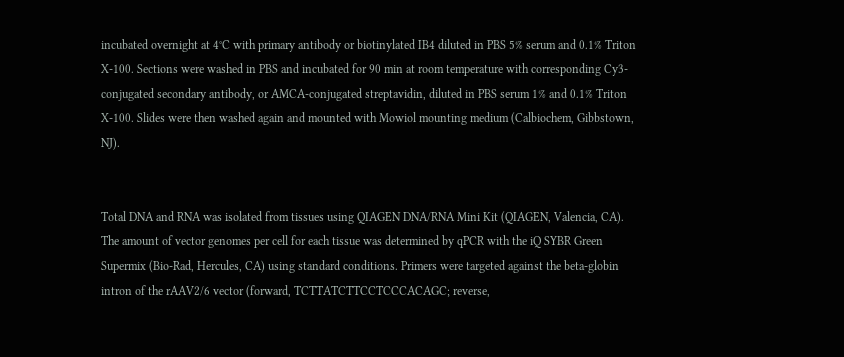incubated overnight at 4°C with primary antibody or biotinylated IB4 diluted in PBS 5% serum and 0.1% Triton X-100. Sections were washed in PBS and incubated for 90 min at room temperature with corresponding Cy3-conjugated secondary antibody, or AMCA-conjugated streptavidin, diluted in PBS serum 1% and 0.1% Triton X-100. Slides were then washed again and mounted with Mowiol mounting medium (Calbiochem, Gibbstown, NJ).


Total DNA and RNA was isolated from tissues using QIAGEN DNA/RNA Mini Kit (QIAGEN, Valencia, CA). The amount of vector genomes per cell for each tissue was determined by qPCR with the iQ SYBR Green Supermix (Bio-Rad, Hercules, CA) using standard conditions. Primers were targeted against the beta-globin intron of the rAAV2/6 vector (forward, TCTTATCTTCCTCCCACAGC; reverse,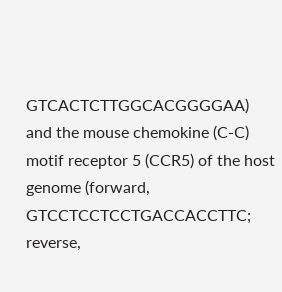GTCACTCTTGGCACGGGGAA) and the mouse chemokine (C-C) motif receptor 5 (CCR5) of the host genome (forward, GTCCTCCTCCTGACCACCTTC; reverse,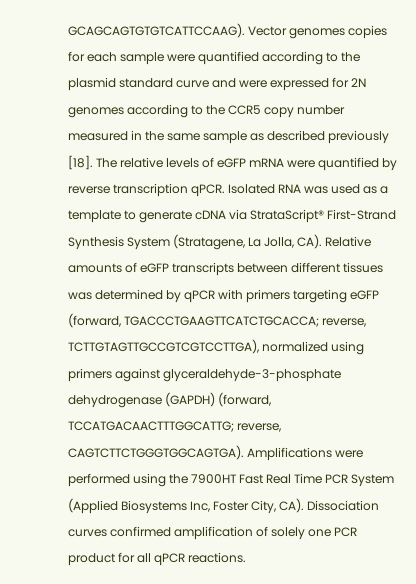GCAGCAGTGTGTCATTCCAAG). Vector genomes copies for each sample were quantified according to the plasmid standard curve and were expressed for 2N genomes according to the CCR5 copy number measured in the same sample as described previously [18]. The relative levels of eGFP mRNA were quantified by reverse transcription qPCR. Isolated RNA was used as a template to generate cDNA via StrataScript® First-Strand Synthesis System (Stratagene, La Jolla, CA). Relative amounts of eGFP transcripts between different tissues was determined by qPCR with primers targeting eGFP (forward, TGACCCTGAAGTTCATCTGCACCA; reverse, TCTTGTAGTTGCCGTCGTCCTTGA), normalized using primers against glyceraldehyde-3-phosphate dehydrogenase (GAPDH) (forward, TCCATGACAACTTTGGCATTG; reverse, CAGTCTTCTGGGTGGCAGTGA). Amplifications were performed using the 7900HT Fast Real Time PCR System (Applied Biosystems Inc, Foster City, CA). Dissociation curves confirmed amplification of solely one PCR product for all qPCR reactions.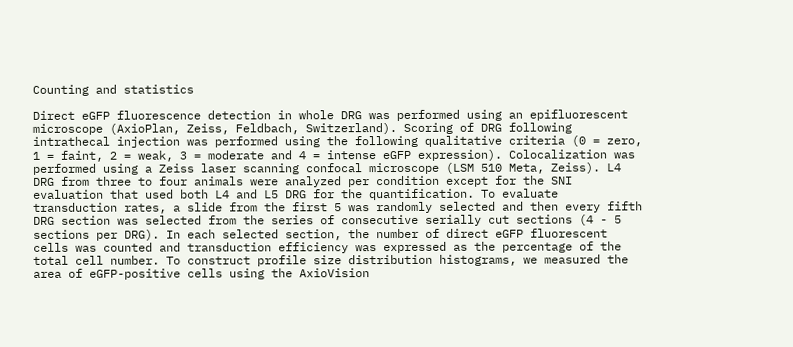Counting and statistics

Direct eGFP fluorescence detection in whole DRG was performed using an epifluorescent microscope (AxioPlan, Zeiss, Feldbach, Switzerland). Scoring of DRG following intrathecal injection was performed using the following qualitative criteria (0 = zero, 1 = faint, 2 = weak, 3 = moderate and 4 = intense eGFP expression). Colocalization was performed using a Zeiss laser scanning confocal microscope (LSM 510 Meta, Zeiss). L4 DRG from three to four animals were analyzed per condition except for the SNI evaluation that used both L4 and L5 DRG for the quantification. To evaluate transduction rates, a slide from the first 5 was randomly selected and then every fifth DRG section was selected from the series of consecutive serially cut sections (4 - 5 sections per DRG). In each selected section, the number of direct eGFP fluorescent cells was counted and transduction efficiency was expressed as the percentage of the total cell number. To construct profile size distribution histograms, we measured the area of eGFP-positive cells using the AxioVision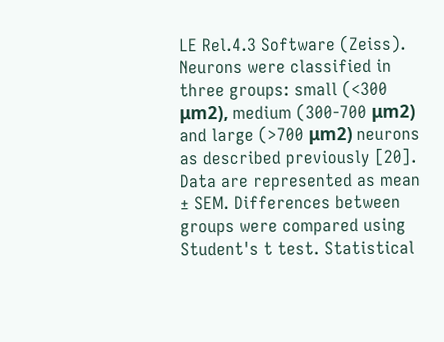LE Rel.4.3 Software (Zeiss). Neurons were classified in three groups: small (<300 μm2), medium (300-700 μm2) and large (>700 μm2) neurons as described previously [20]. Data are represented as mean ± SEM. Differences between groups were compared using Student's t test. Statistical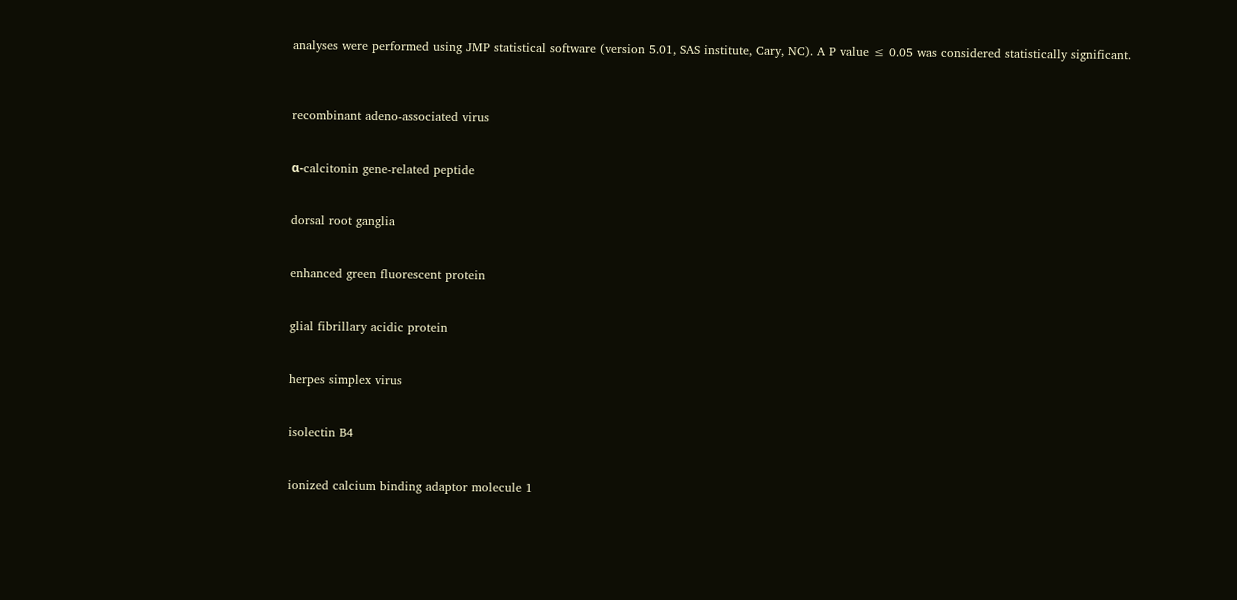analyses were performed using JMP statistical software (version 5.01, SAS institute, Cary, NC). A P value ≤ 0.05 was considered statistically significant.



recombinant adeno-associated virus


α-calcitonin gene-related peptide


dorsal root ganglia


enhanced green fluorescent protein


glial fibrillary acidic protein


herpes simplex virus


isolectin B4


ionized calcium binding adaptor molecule 1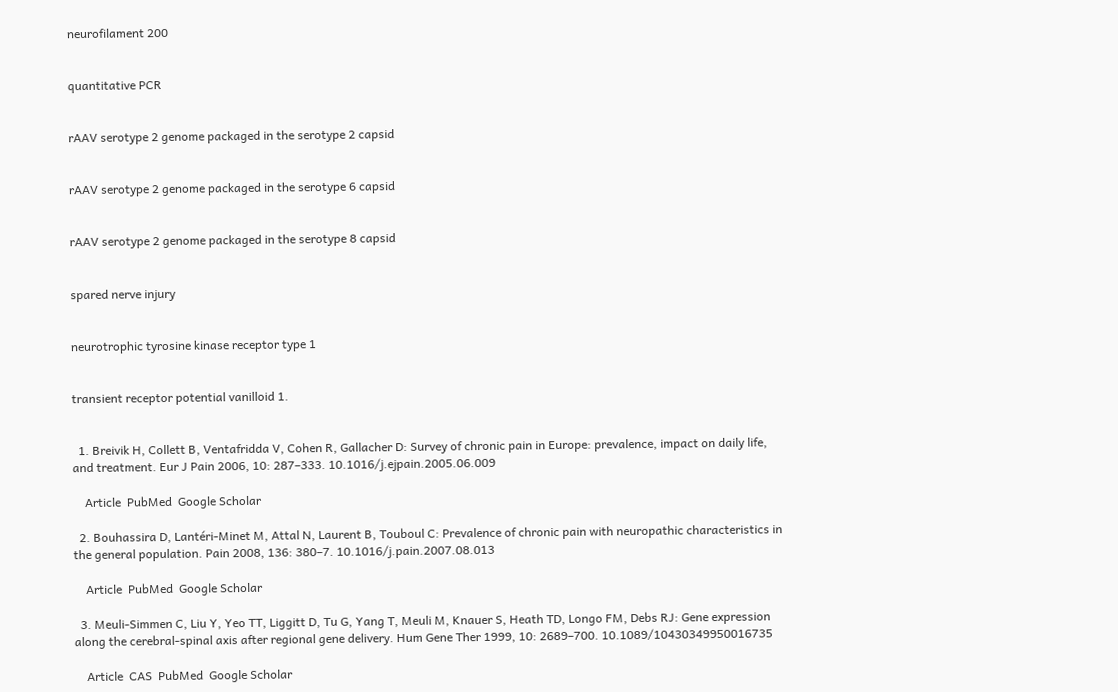neurofilament 200


quantitative PCR


rAAV serotype 2 genome packaged in the serotype 2 capsid


rAAV serotype 2 genome packaged in the serotype 6 capsid


rAAV serotype 2 genome packaged in the serotype 8 capsid


spared nerve injury


neurotrophic tyrosine kinase receptor type 1


transient receptor potential vanilloid 1.


  1. Breivik H, Collett B, Ventafridda V, Cohen R, Gallacher D: Survey of chronic pain in Europe: prevalence, impact on daily life, and treatment. Eur J Pain 2006, 10: 287–333. 10.1016/j.ejpain.2005.06.009

    Article  PubMed  Google Scholar

  2. Bouhassira D, Lantéri-Minet M, Attal N, Laurent B, Touboul C: Prevalence of chronic pain with neuropathic characteristics in the general population. Pain 2008, 136: 380–7. 10.1016/j.pain.2007.08.013

    Article  PubMed  Google Scholar

  3. Meuli-Simmen C, Liu Y, Yeo TT, Liggitt D, Tu G, Yang T, Meuli M, Knauer S, Heath TD, Longo FM, Debs RJ: Gene expression along the cerebral-spinal axis after regional gene delivery. Hum Gene Ther 1999, 10: 2689–700. 10.1089/10430349950016735

    Article  CAS  PubMed  Google Scholar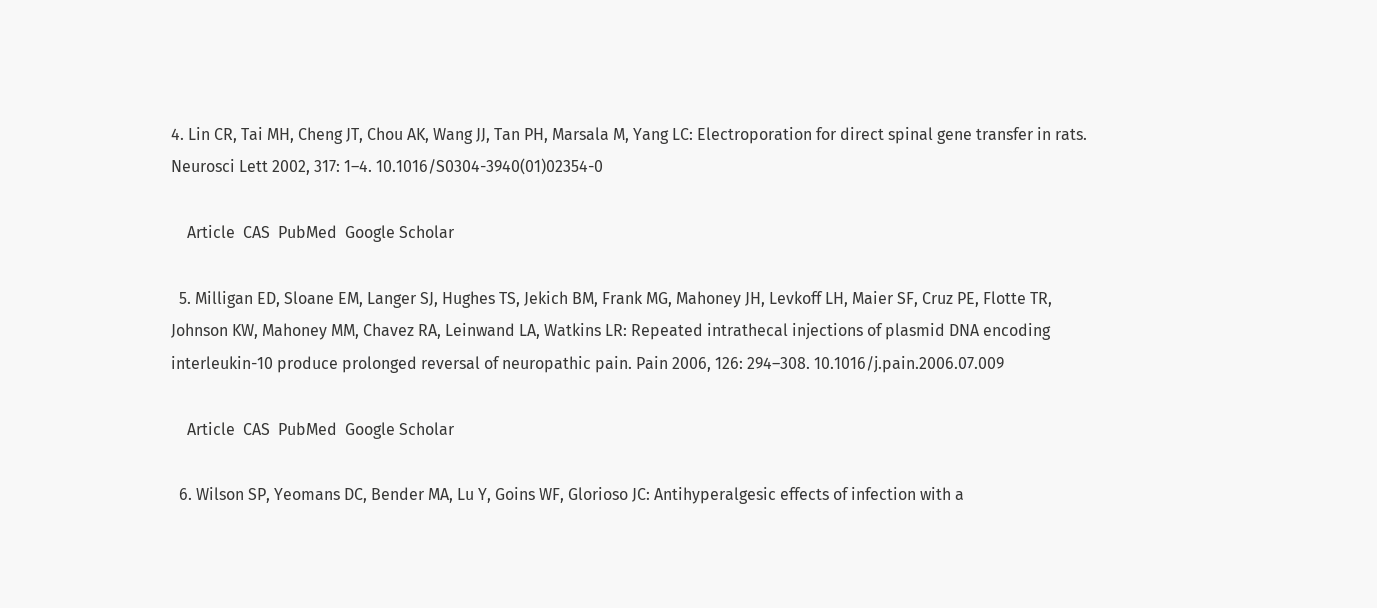4. Lin CR, Tai MH, Cheng JT, Chou AK, Wang JJ, Tan PH, Marsala M, Yang LC: Electroporation for direct spinal gene transfer in rats. Neurosci Lett 2002, 317: 1–4. 10.1016/S0304-3940(01)02354-0

    Article  CAS  PubMed  Google Scholar

  5. Milligan ED, Sloane EM, Langer SJ, Hughes TS, Jekich BM, Frank MG, Mahoney JH, Levkoff LH, Maier SF, Cruz PE, Flotte TR, Johnson KW, Mahoney MM, Chavez RA, Leinwand LA, Watkins LR: Repeated intrathecal injections of plasmid DNA encoding interleukin-10 produce prolonged reversal of neuropathic pain. Pain 2006, 126: 294–308. 10.1016/j.pain.2006.07.009

    Article  CAS  PubMed  Google Scholar

  6. Wilson SP, Yeomans DC, Bender MA, Lu Y, Goins WF, Glorioso JC: Antihyperalgesic effects of infection with a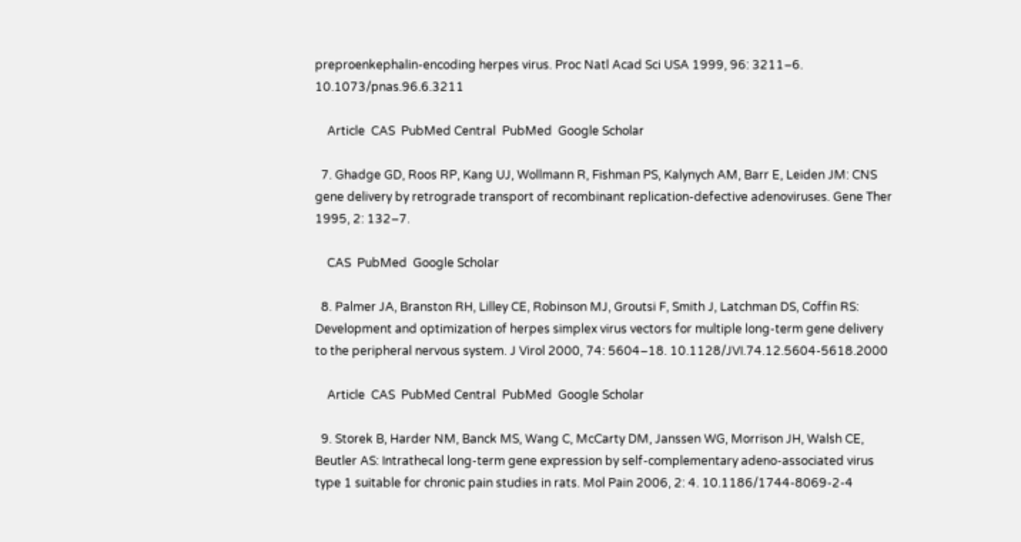preproenkephalin-encoding herpes virus. Proc Natl Acad Sci USA 1999, 96: 3211–6. 10.1073/pnas.96.6.3211

    Article  CAS  PubMed Central  PubMed  Google Scholar

  7. Ghadge GD, Roos RP, Kang UJ, Wollmann R, Fishman PS, Kalynych AM, Barr E, Leiden JM: CNS gene delivery by retrograde transport of recombinant replication-defective adenoviruses. Gene Ther 1995, 2: 132–7.

    CAS  PubMed  Google Scholar

  8. Palmer JA, Branston RH, Lilley CE, Robinson MJ, Groutsi F, Smith J, Latchman DS, Coffin RS: Development and optimization of herpes simplex virus vectors for multiple long-term gene delivery to the peripheral nervous system. J Virol 2000, 74: 5604–18. 10.1128/JVI.74.12.5604-5618.2000

    Article  CAS  PubMed Central  PubMed  Google Scholar

  9. Storek B, Harder NM, Banck MS, Wang C, McCarty DM, Janssen WG, Morrison JH, Walsh CE, Beutler AS: Intrathecal long-term gene expression by self-complementary adeno-associated virus type 1 suitable for chronic pain studies in rats. Mol Pain 2006, 2: 4. 10.1186/1744-8069-2-4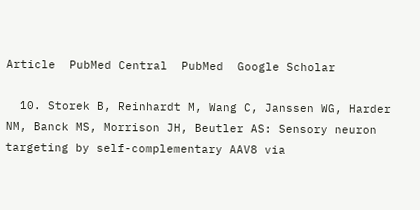Article  PubMed Central  PubMed  Google Scholar

  10. Storek B, Reinhardt M, Wang C, Janssen WG, Harder NM, Banck MS, Morrison JH, Beutler AS: Sensory neuron targeting by self-complementary AAV8 via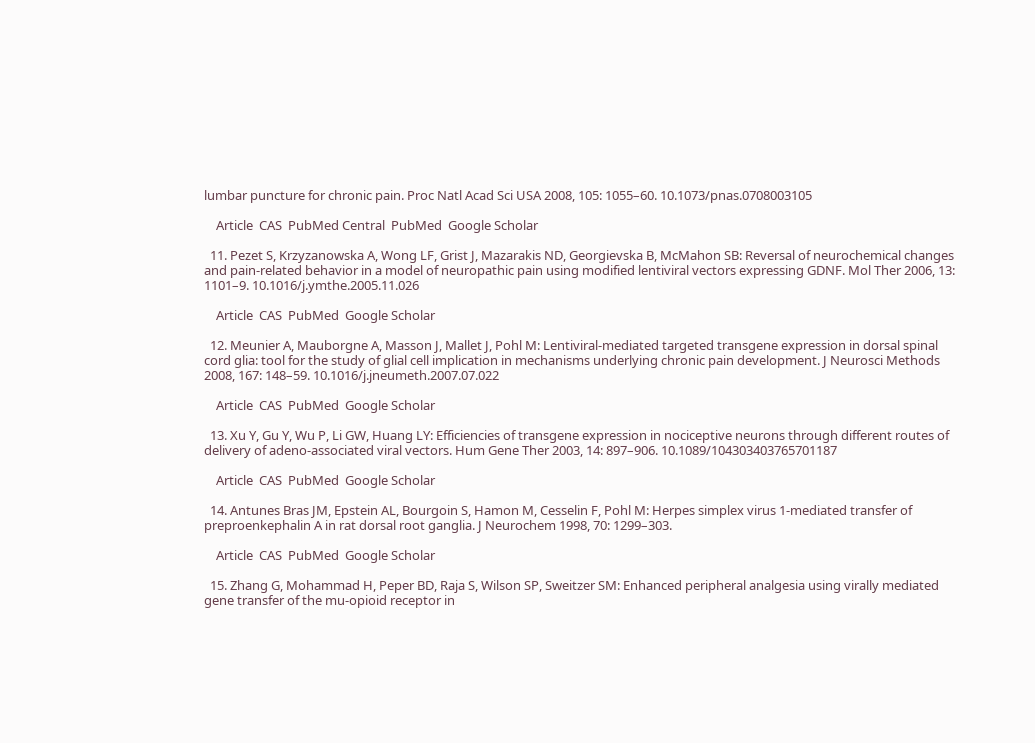lumbar puncture for chronic pain. Proc Natl Acad Sci USA 2008, 105: 1055–60. 10.1073/pnas.0708003105

    Article  CAS  PubMed Central  PubMed  Google Scholar

  11. Pezet S, Krzyzanowska A, Wong LF, Grist J, Mazarakis ND, Georgievska B, McMahon SB: Reversal of neurochemical changes and pain-related behavior in a model of neuropathic pain using modified lentiviral vectors expressing GDNF. Mol Ther 2006, 13: 1101–9. 10.1016/j.ymthe.2005.11.026

    Article  CAS  PubMed  Google Scholar

  12. Meunier A, Mauborgne A, Masson J, Mallet J, Pohl M: Lentiviral-mediated targeted transgene expression in dorsal spinal cord glia: tool for the study of glial cell implication in mechanisms underlying chronic pain development. J Neurosci Methods 2008, 167: 148–59. 10.1016/j.jneumeth.2007.07.022

    Article  CAS  PubMed  Google Scholar

  13. Xu Y, Gu Y, Wu P, Li GW, Huang LY: Efficiencies of transgene expression in nociceptive neurons through different routes of delivery of adeno-associated viral vectors. Hum Gene Ther 2003, 14: 897–906. 10.1089/104303403765701187

    Article  CAS  PubMed  Google Scholar

  14. Antunes Bras JM, Epstein AL, Bourgoin S, Hamon M, Cesselin F, Pohl M: Herpes simplex virus 1-mediated transfer of preproenkephalin A in rat dorsal root ganglia. J Neurochem 1998, 70: 1299–303.

    Article  CAS  PubMed  Google Scholar

  15. Zhang G, Mohammad H, Peper BD, Raja S, Wilson SP, Sweitzer SM: Enhanced peripheral analgesia using virally mediated gene transfer of the mu-opioid receptor in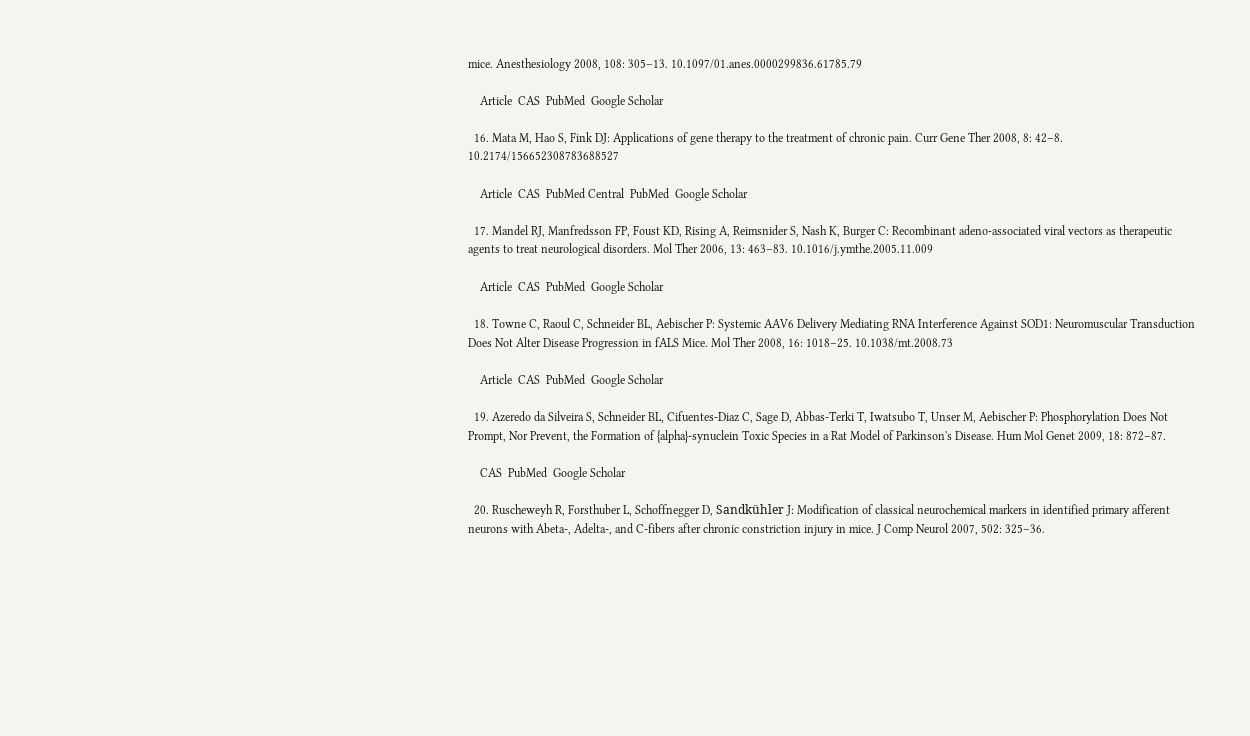mice. Anesthesiology 2008, 108: 305–13. 10.1097/01.anes.0000299836.61785.79

    Article  CAS  PubMed  Google Scholar

  16. Mata M, Hao S, Fink DJ: Applications of gene therapy to the treatment of chronic pain. Curr Gene Ther 2008, 8: 42–8. 10.2174/156652308783688527

    Article  CAS  PubMed Central  PubMed  Google Scholar

  17. Mandel RJ, Manfredsson FP, Foust KD, Rising A, Reimsnider S, Nash K, Burger C: Recombinant adeno-associated viral vectors as therapeutic agents to treat neurological disorders. Mol Ther 2006, 13: 463–83. 10.1016/j.ymthe.2005.11.009

    Article  CAS  PubMed  Google Scholar

  18. Towne C, Raoul C, Schneider BL, Aebischer P: Systemic AAV6 Delivery Mediating RNA Interference Against SOD1: Neuromuscular Transduction Does Not Alter Disease Progression in fALS Mice. Mol Ther 2008, 16: 1018–25. 10.1038/mt.2008.73

    Article  CAS  PubMed  Google Scholar

  19. Azeredo da Silveira S, Schneider BL, Cifuentes-Diaz C, Sage D, Abbas-Terki T, Iwatsubo T, Unser M, Aebischer P: Phosphorylation Does Not Prompt, Nor Prevent, the Formation of {alpha}-synuclein Toxic Species in a Rat Model of Parkinson's Disease. Hum Mol Genet 2009, 18: 872–87.

    CAS  PubMed  Google Scholar

  20. Ruscheweyh R, Forsthuber L, Schoffnegger D, Sandkühler J: Modification of classical neurochemical markers in identified primary afferent neurons with Abeta-, Adelta-, and C-fibers after chronic constriction injury in mice. J Comp Neurol 2007, 502: 325–36.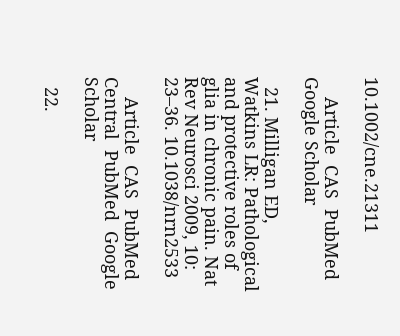10.1002/cne.21311

    Article  CAS  PubMed  Google Scholar

  21. Milligan ED, Watkins LR: Pathological and protective roles of glia in chronic pain. Nat Rev Neurosci 2009, 10: 23–36. 10.1038/nrn2533

    Article  CAS  PubMed Central  PubMed  Google Scholar

  22.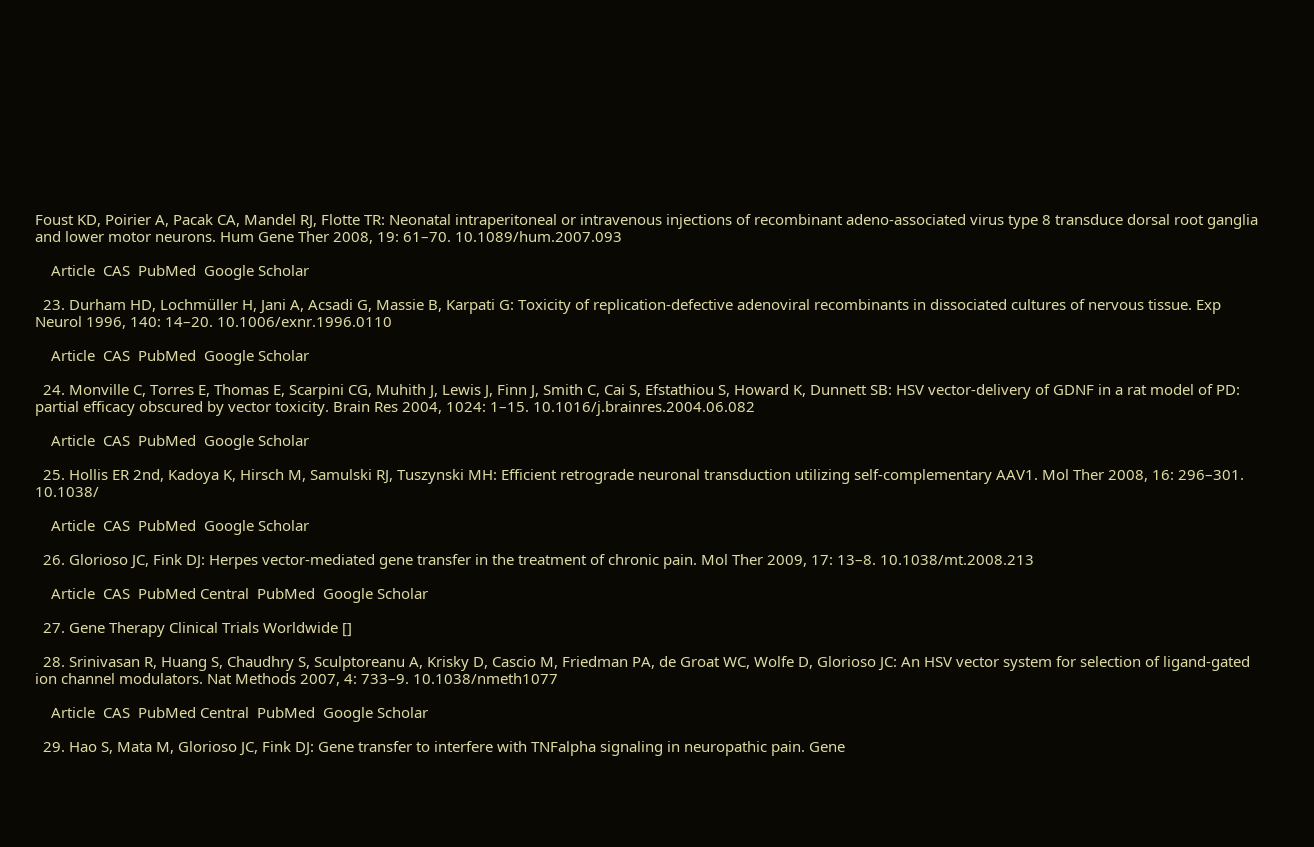Foust KD, Poirier A, Pacak CA, Mandel RJ, Flotte TR: Neonatal intraperitoneal or intravenous injections of recombinant adeno-associated virus type 8 transduce dorsal root ganglia and lower motor neurons. Hum Gene Ther 2008, 19: 61–70. 10.1089/hum.2007.093

    Article  CAS  PubMed  Google Scholar

  23. Durham HD, Lochmüller H, Jani A, Acsadi G, Massie B, Karpati G: Toxicity of replication-defective adenoviral recombinants in dissociated cultures of nervous tissue. Exp Neurol 1996, 140: 14–20. 10.1006/exnr.1996.0110

    Article  CAS  PubMed  Google Scholar

  24. Monville C, Torres E, Thomas E, Scarpini CG, Muhith J, Lewis J, Finn J, Smith C, Cai S, Efstathiou S, Howard K, Dunnett SB: HSV vector-delivery of GDNF in a rat model of PD: partial efficacy obscured by vector toxicity. Brain Res 2004, 1024: 1–15. 10.1016/j.brainres.2004.06.082

    Article  CAS  PubMed  Google Scholar

  25. Hollis ER 2nd, Kadoya K, Hirsch M, Samulski RJ, Tuszynski MH: Efficient retrograde neuronal transduction utilizing self-complementary AAV1. Mol Ther 2008, 16: 296–301. 10.1038/

    Article  CAS  PubMed  Google Scholar

  26. Glorioso JC, Fink DJ: Herpes vector-mediated gene transfer in the treatment of chronic pain. Mol Ther 2009, 17: 13–8. 10.1038/mt.2008.213

    Article  CAS  PubMed Central  PubMed  Google Scholar

  27. Gene Therapy Clinical Trials Worldwide []

  28. Srinivasan R, Huang S, Chaudhry S, Sculptoreanu A, Krisky D, Cascio M, Friedman PA, de Groat WC, Wolfe D, Glorioso JC: An HSV vector system for selection of ligand-gated ion channel modulators. Nat Methods 2007, 4: 733–9. 10.1038/nmeth1077

    Article  CAS  PubMed Central  PubMed  Google Scholar

  29. Hao S, Mata M, Glorioso JC, Fink DJ: Gene transfer to interfere with TNFalpha signaling in neuropathic pain. Gene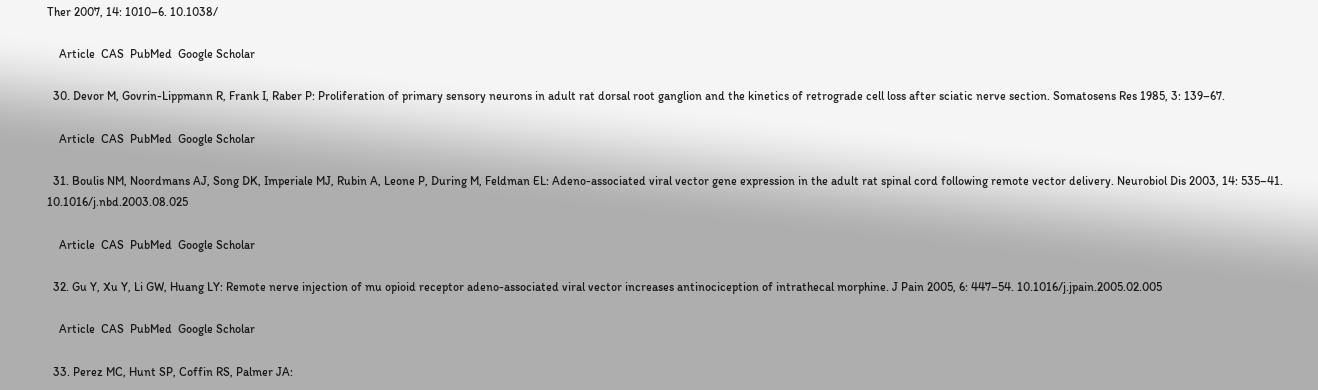Ther 2007, 14: 1010–6. 10.1038/

    Article  CAS  PubMed  Google Scholar

  30. Devor M, Govrin-Lippmann R, Frank I, Raber P: Proliferation of primary sensory neurons in adult rat dorsal root ganglion and the kinetics of retrograde cell loss after sciatic nerve section. Somatosens Res 1985, 3: 139–67.

    Article  CAS  PubMed  Google Scholar

  31. Boulis NM, Noordmans AJ, Song DK, Imperiale MJ, Rubin A, Leone P, During M, Feldman EL: Adeno-associated viral vector gene expression in the adult rat spinal cord following remote vector delivery. Neurobiol Dis 2003, 14: 535–41. 10.1016/j.nbd.2003.08.025

    Article  CAS  PubMed  Google Scholar

  32. Gu Y, Xu Y, Li GW, Huang LY: Remote nerve injection of mu opioid receptor adeno-associated viral vector increases antinociception of intrathecal morphine. J Pain 2005, 6: 447–54. 10.1016/j.jpain.2005.02.005

    Article  CAS  PubMed  Google Scholar

  33. Perez MC, Hunt SP, Coffin RS, Palmer JA: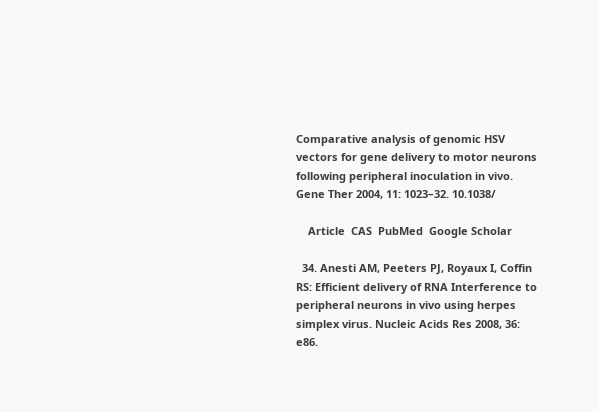Comparative analysis of genomic HSV vectors for gene delivery to motor neurons following peripheral inoculation in vivo. Gene Ther 2004, 11: 1023–32. 10.1038/

    Article  CAS  PubMed  Google Scholar

  34. Anesti AM, Peeters PJ, Royaux I, Coffin RS: Efficient delivery of RNA Interference to peripheral neurons in vivo using herpes simplex virus. Nucleic Acids Res 2008, 36: e86.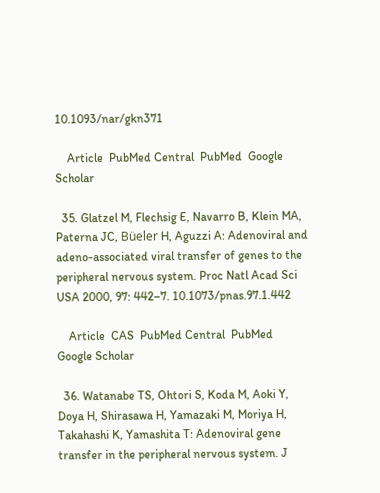10.1093/nar/gkn371

    Article  PubMed Central  PubMed  Google Scholar

  35. Glatzel M, Flechsig E, Navarro B, Klein MA, Paterna JC, Büeler H, Aguzzi A: Adenoviral and adeno-associated viral transfer of genes to the peripheral nervous system. Proc Natl Acad Sci USA 2000, 97: 442–7. 10.1073/pnas.97.1.442

    Article  CAS  PubMed Central  PubMed  Google Scholar

  36. Watanabe TS, Ohtori S, Koda M, Aoki Y, Doya H, Shirasawa H, Yamazaki M, Moriya H, Takahashi K, Yamashita T: Adenoviral gene transfer in the peripheral nervous system. J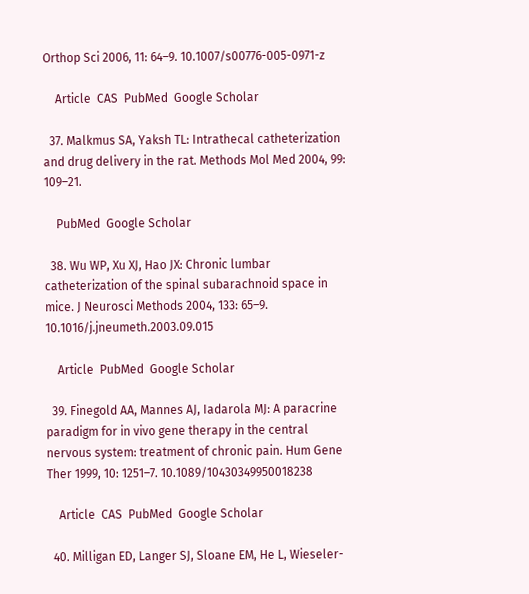Orthop Sci 2006, 11: 64–9. 10.1007/s00776-005-0971-z

    Article  CAS  PubMed  Google Scholar

  37. Malkmus SA, Yaksh TL: Intrathecal catheterization and drug delivery in the rat. Methods Mol Med 2004, 99: 109–21.

    PubMed  Google Scholar

  38. Wu WP, Xu XJ, Hao JX: Chronic lumbar catheterization of the spinal subarachnoid space in mice. J Neurosci Methods 2004, 133: 65–9. 10.1016/j.jneumeth.2003.09.015

    Article  PubMed  Google Scholar

  39. Finegold AA, Mannes AJ, Iadarola MJ: A paracrine paradigm for in vivo gene therapy in the central nervous system: treatment of chronic pain. Hum Gene Ther 1999, 10: 1251–7. 10.1089/10430349950018238

    Article  CAS  PubMed  Google Scholar

  40. Milligan ED, Langer SJ, Sloane EM, He L, Wieseler-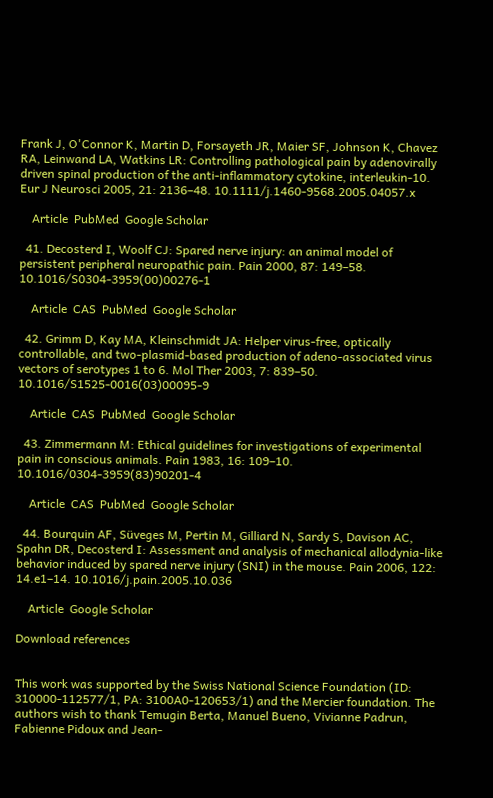Frank J, O'Connor K, Martin D, Forsayeth JR, Maier SF, Johnson K, Chavez RA, Leinwand LA, Watkins LR: Controlling pathological pain by adenovirally driven spinal production of the anti-inflammatory cytokine, interleukin-10. Eur J Neurosci 2005, 21: 2136–48. 10.1111/j.1460-9568.2005.04057.x

    Article  PubMed  Google Scholar

  41. Decosterd I, Woolf CJ: Spared nerve injury: an animal model of persistent peripheral neuropathic pain. Pain 2000, 87: 149–58. 10.1016/S0304-3959(00)00276-1

    Article  CAS  PubMed  Google Scholar

  42. Grimm D, Kay MA, Kleinschmidt JA: Helper virus-free, optically controllable, and two-plasmid-based production of adeno-associated virus vectors of serotypes 1 to 6. Mol Ther 2003, 7: 839–50. 10.1016/S1525-0016(03)00095-9

    Article  CAS  PubMed  Google Scholar

  43. Zimmermann M: Ethical guidelines for investigations of experimental pain in conscious animals. Pain 1983, 16: 109–10. 10.1016/0304-3959(83)90201-4

    Article  CAS  PubMed  Google Scholar

  44. Bourquin AF, Süveges M, Pertin M, Gilliard N, Sardy S, Davison AC, Spahn DR, Decosterd I: Assessment and analysis of mechanical allodynia-like behavior induced by spared nerve injury (SNI) in the mouse. Pain 2006, 122: 14.e1–14. 10.1016/j.pain.2005.10.036

    Article  Google Scholar

Download references


This work was supported by the Swiss National Science Foundation (ID: 310000-112577/1, PA: 3100A0-120653/1) and the Mercier foundation. The authors wish to thank Temugin Berta, Manuel Bueno, Vivianne Padrun, Fabienne Pidoux and Jean-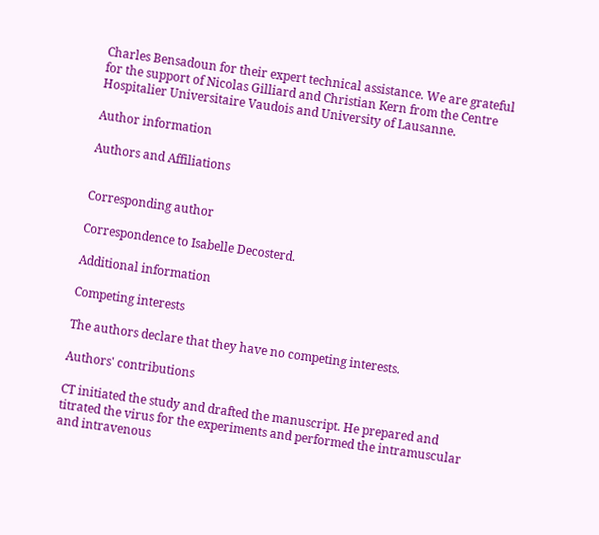Charles Bensadoun for their expert technical assistance. We are grateful for the support of Nicolas Gilliard and Christian Kern from the Centre Hospitalier Universitaire Vaudois and University of Lausanne.

Author information

Authors and Affiliations


Corresponding author

Correspondence to Isabelle Decosterd.

Additional information

Competing interests

The authors declare that they have no competing interests.

Authors' contributions

CT initiated the study and drafted the manuscript. He prepared and titrated the virus for the experiments and performed the intramuscular and intravenous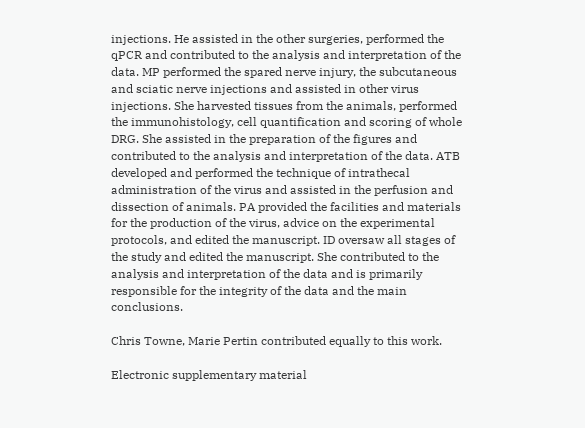injections. He assisted in the other surgeries, performed the qPCR and contributed to the analysis and interpretation of the data. MP performed the spared nerve injury, the subcutaneous and sciatic nerve injections and assisted in other virus injections. She harvested tissues from the animals, performed the immunohistology, cell quantification and scoring of whole DRG. She assisted in the preparation of the figures and contributed to the analysis and interpretation of the data. ATB developed and performed the technique of intrathecal administration of the virus and assisted in the perfusion and dissection of animals. PA provided the facilities and materials for the production of the virus, advice on the experimental protocols, and edited the manuscript. ID oversaw all stages of the study and edited the manuscript. She contributed to the analysis and interpretation of the data and is primarily responsible for the integrity of the data and the main conclusions.

Chris Towne, Marie Pertin contributed equally to this work.

Electronic supplementary material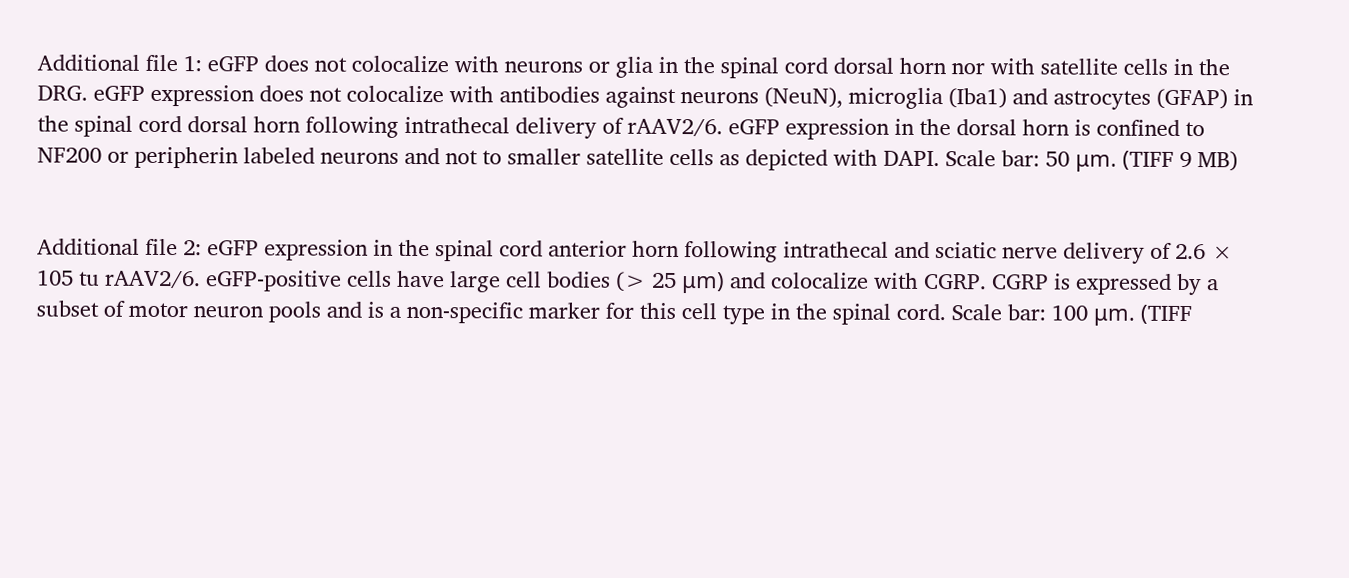Additional file 1: eGFP does not colocalize with neurons or glia in the spinal cord dorsal horn nor with satellite cells in the DRG. eGFP expression does not colocalize with antibodies against neurons (NeuN), microglia (Iba1) and astrocytes (GFAP) in the spinal cord dorsal horn following intrathecal delivery of rAAV2/6. eGFP expression in the dorsal horn is confined to NF200 or peripherin labeled neurons and not to smaller satellite cells as depicted with DAPI. Scale bar: 50 μm. (TIFF 9 MB)


Additional file 2: eGFP expression in the spinal cord anterior horn following intrathecal and sciatic nerve delivery of 2.6 × 105 tu rAAV2/6. eGFP-positive cells have large cell bodies (> 25 μm) and colocalize with CGRP. CGRP is expressed by a subset of motor neuron pools and is a non-specific marker for this cell type in the spinal cord. Scale bar: 100 μm. (TIFF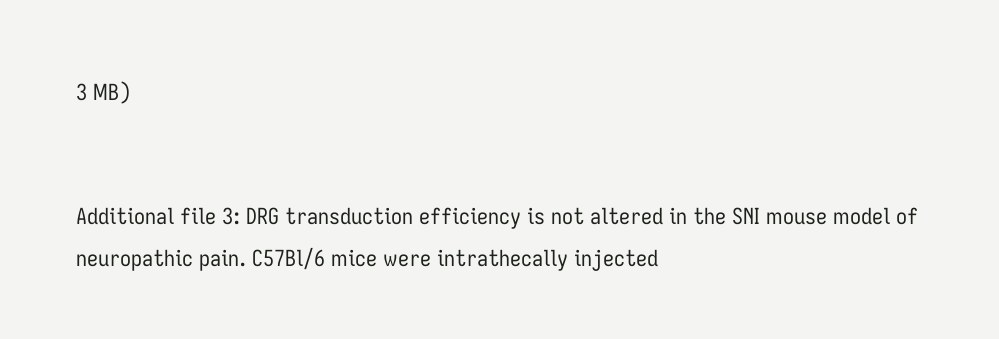3 MB)


Additional file 3: DRG transduction efficiency is not altered in the SNI mouse model of neuropathic pain. C57Bl/6 mice were intrathecally injected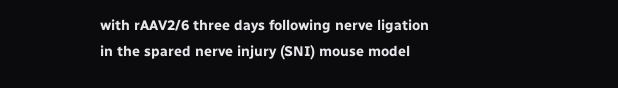with rAAV2/6 three days following nerve ligation in the spared nerve injury (SNI) mouse model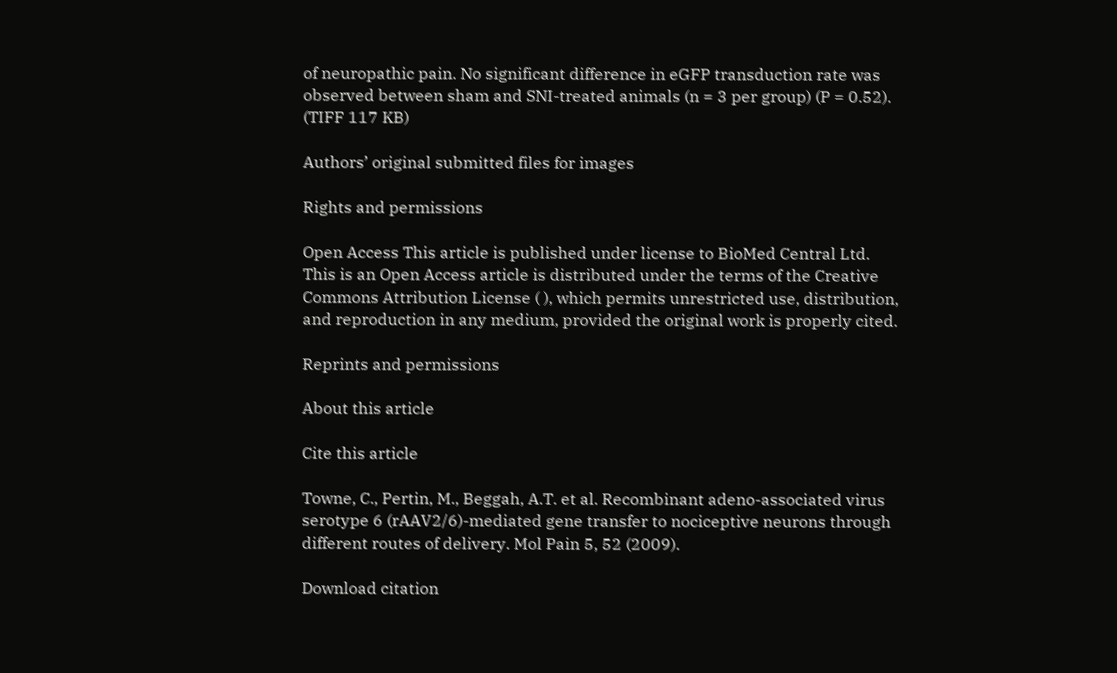of neuropathic pain. No significant difference in eGFP transduction rate was observed between sham and SNI-treated animals (n = 3 per group) (P = 0.52). (TIFF 117 KB)

Authors’ original submitted files for images

Rights and permissions

Open Access This article is published under license to BioMed Central Ltd. This is an Open Access article is distributed under the terms of the Creative Commons Attribution License ( ), which permits unrestricted use, distribution, and reproduction in any medium, provided the original work is properly cited.

Reprints and permissions

About this article

Cite this article

Towne, C., Pertin, M., Beggah, A.T. et al. Recombinant adeno-associated virus serotype 6 (rAAV2/6)-mediated gene transfer to nociceptive neurons through different routes of delivery. Mol Pain 5, 52 (2009).

Download citation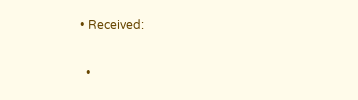• Received:

  •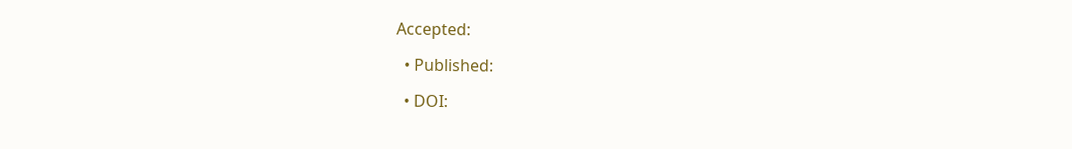Accepted:

  • Published:

  • DOI: